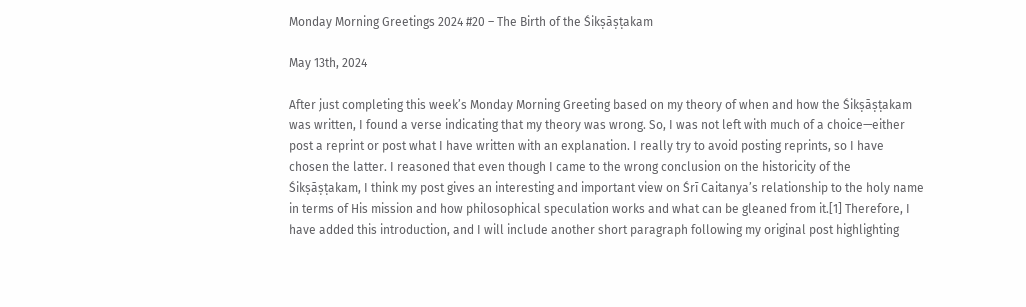Monday Morning Greetings 2024 #20 – The Birth of the Śikṣāṣṭakam

May 13th, 2024

After just completing this week’s Monday Morning Greeting based on my theory of when and how the Śikṣāṣṭakam was written, I found a verse indicating that my theory was wrong. So, I was not left with much of a choice—either post a reprint or post what I have written with an explanation. I really try to avoid posting reprints, so I have chosen the latter. I reasoned that even though I came to the wrong conclusion on the historicity of the Śikṣāṣṭakam, I think my post gives an interesting and important view on Śrī Caitanya’s relationship to the holy name in terms of His mission and how philosophical speculation works and what can be gleaned from it.[1] Therefore, I have added this introduction, and I will include another short paragraph following my original post highlighting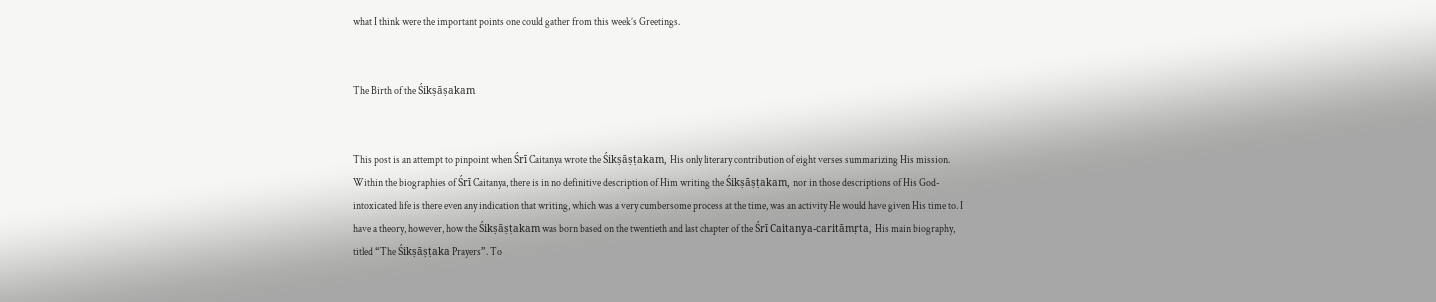what I think were the important points one could gather from this week’s Greetings.


The Birth of the Śikṣāṣakam


This post is an attempt to pinpoint when Śrī Caitanya wrote the Śikṣāṣṭakam, His only literary contribution of eight verses summarizing His mission. Within the biographies of Śrī Caitanya, there is in no definitive description of Him writing the Śikṣāṣṭakam, nor in those descriptions of His God-intoxicated life is there even any indication that writing, which was a very cumbersome process at the time, was an activity He would have given His time to. I have a theory, however, how the Śikṣāṣṭakam was born based on the twentieth and last chapter of the Śrī Caitanya-caritāmṛta, His main biography, titled “The Śikṣāṣṭaka Prayers”. To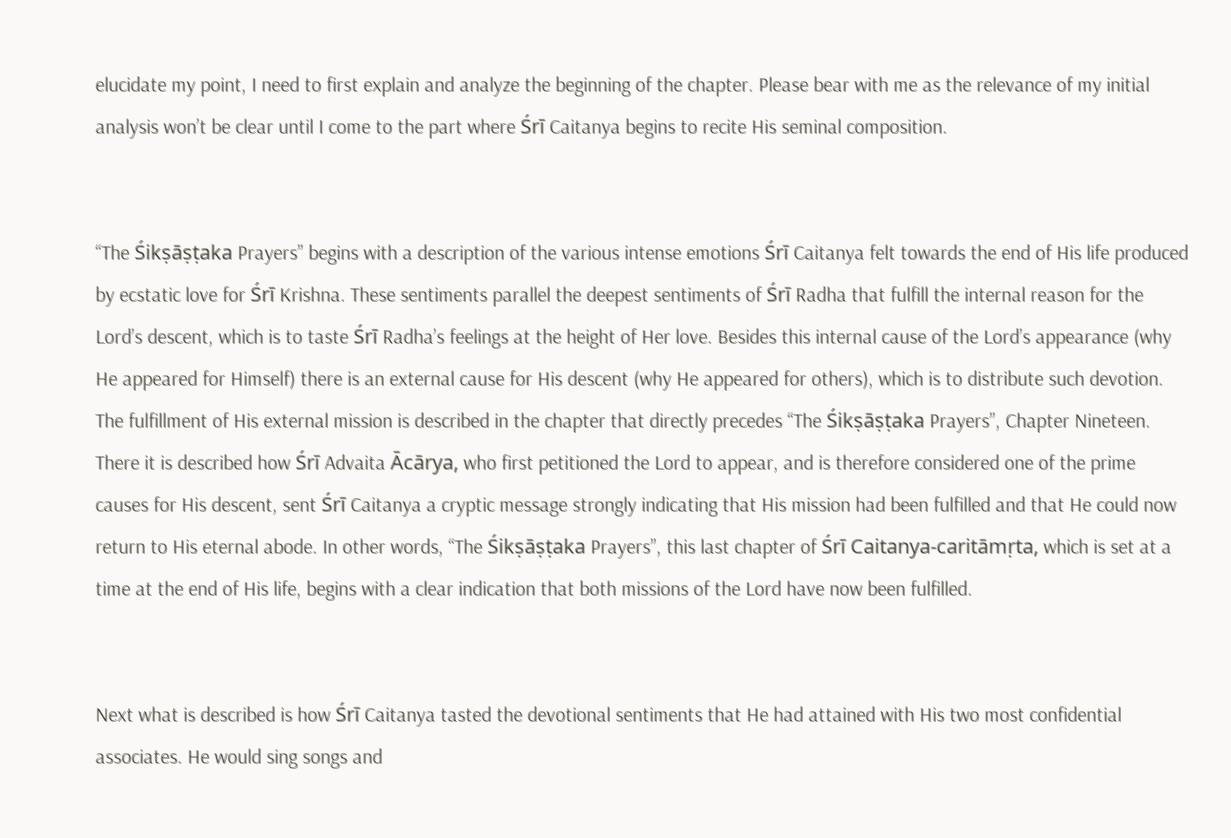elucidate my point, I need to first explain and analyze the beginning of the chapter. Please bear with me as the relevance of my initial analysis won’t be clear until I come to the part where Śrī Caitanya begins to recite His seminal composition.


“The Śikṣāṣṭaka Prayers” begins with a description of the various intense emotions Śrī Caitanya felt towards the end of His life produced by ecstatic love for Śrī Krishna. These sentiments parallel the deepest sentiments of Śrī Radha that fulfill the internal reason for the Lord’s descent, which is to taste Śrī Radha’s feelings at the height of Her love. Besides this internal cause of the Lord’s appearance (why He appeared for Himself) there is an external cause for His descent (why He appeared for others), which is to distribute such devotion. The fulfillment of His external mission is described in the chapter that directly precedes “The Śikṣāṣṭaka Prayers”, Chapter Nineteen. There it is described how Śrī Advaita Ācārya, who first petitioned the Lord to appear, and is therefore considered one of the prime causes for His descent, sent Śrī Caitanya a cryptic message strongly indicating that His mission had been fulfilled and that He could now return to His eternal abode. In other words, “The Śikṣāṣṭaka Prayers”, this last chapter of Śrī Caitanya-caritāmṛta, which is set at a time at the end of His life, begins with a clear indication that both missions of the Lord have now been fulfilled.


Next what is described is how Śrī Caitanya tasted the devotional sentiments that He had attained with His two most confidential associates. He would sing songs and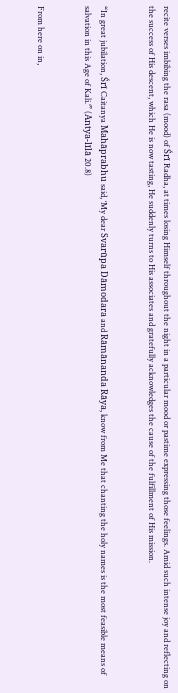recite verses imbibing the rasa (mood) of Śrī Radha, at times losing Himself throughout the night in a particular mood or pastime expressing those feelings. Amid such intense joy and reflecting on the success of His descent, which He is now tasting, He suddenly turns to His associates and gratefully acknowledges the cause of the fulfillment of His mission.


“In great jubilation, Śrī Caitanya Mahāprabhu said, ‘My dear Svarūpa Dāmodara and Rāmānanda Rāya, know from Me that chanting the holy names is the most feasible means of salvation in this Age of Kali.’” (Antya-līlā 20.8)


From here on in,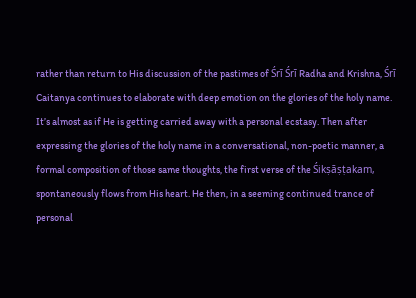rather than return to His discussion of the pastimes of Śrī Śrī Radha and Krishna, Śrī Caitanya continues to elaborate with deep emotion on the glories of the holy name. It’s almost as if He is getting carried away with a personal ecstasy. Then after expressing the glories of the holy name in a conversational, non-poetic manner, a formal composition of those same thoughts, the first verse of the Śikṣāṣṭakam, spontaneously flows from His heart. He then, in a seeming continued trance of personal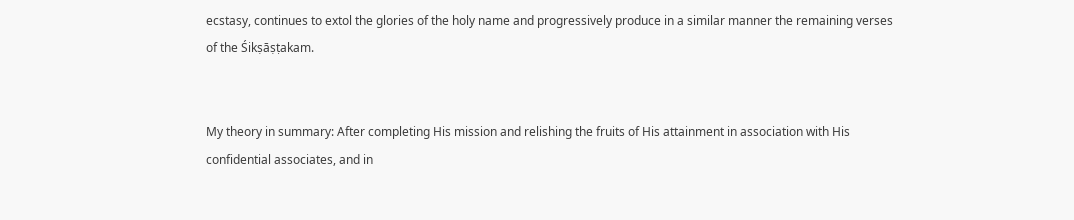ecstasy, continues to extol the glories of the holy name and progressively produce in a similar manner the remaining verses of the Śikṣāṣṭakam.


My theory in summary: After completing His mission and relishing the fruits of His attainment in association with His confidential associates, and in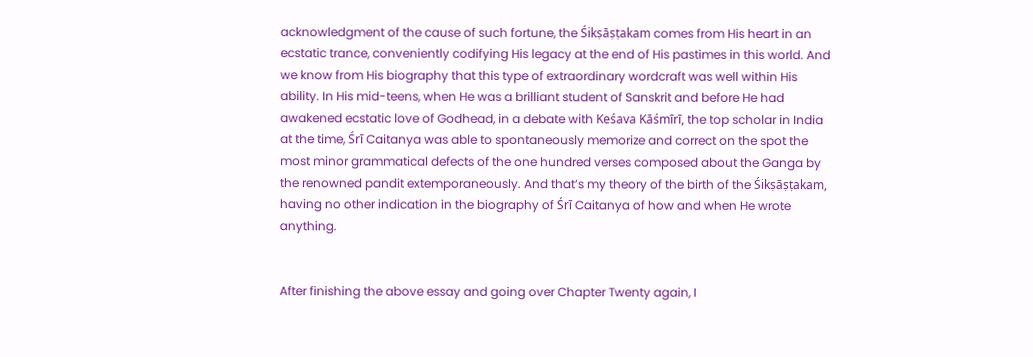acknowledgment of the cause of such fortune, the Śikṣāṣṭakam comes from His heart in an ecstatic trance, conveniently codifying His legacy at the end of His pastimes in this world. And we know from His biography that this type of extraordinary wordcraft was well within His ability. In His mid-teens, when He was a brilliant student of Sanskrit and before He had awakened ecstatic love of Godhead, in a debate with Keśava Kāśmīrī, the top scholar in India at the time, Śrī Caitanya was able to spontaneously memorize and correct on the spot the most minor grammatical defects of the one hundred verses composed about the Ganga by the renowned pandit extemporaneously. And that’s my theory of the birth of the Śikṣāṣṭakam, having no other indication in the biography of Śrī Caitanya of how and when He wrote anything.


After finishing the above essay and going over Chapter Twenty again, I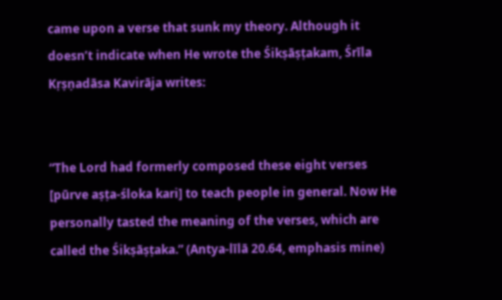came upon a verse that sunk my theory. Although it doesn’t indicate when He wrote the Śikṣāṣṭakam, Śrīla Kṛṣṇadāsa Kavirāja writes:


“The Lord had formerly composed these eight verses [pūrve aṣṭa-śloka kari] to teach people in general. Now He personally tasted the meaning of the verses, which are called the Śikṣāṣṭaka.” (Antya-līlā 20.64, emphasis mine)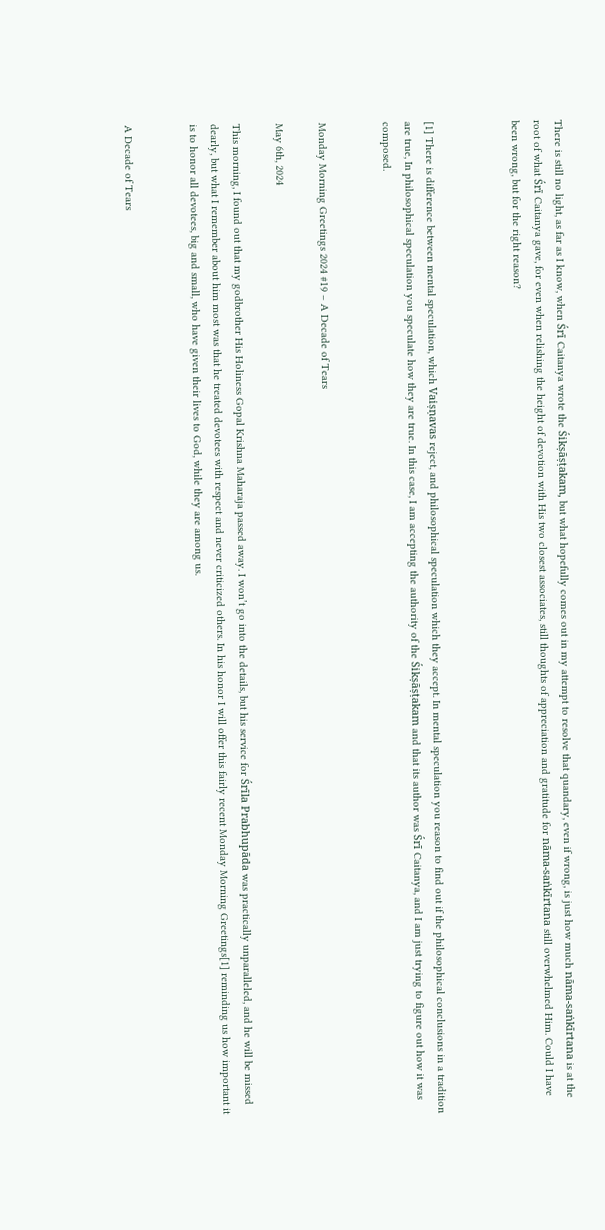There is still no light, as far as I know, when Śrī Caitanya wrote the Śikṣāṣṭakam, but what hopefully comes out in my attempt to resolve that quandary, even if wrong, is just how much nāma-saṅkīrtana is at the root of what Śrī Caitanya gave, for even when relishing the height of devotion with His two closest associates, still thoughts of appreciation and gratitude for nāma-saṅkīrtana still overwhelmed Him. Could I have been wrong, but for the right reason?



[1] There is difference between mental speculation, which Vaiṣṇavas reject, and philosophical speculation which they accept. In mental speculation you reason to find out if the philosophical conclusions in a tradition are true, In philosophical speculation you speculate how they are true. In this case, I am accepting the authority of the Śikṣāṣṭakam and that its author was Śrī Caitanya, and I am just trying to figure out how it was composed.


Monday Morning Greetings 2024 #19 – A Decade of Tears

May 6th, 2024

This morning, I found out that my godbrother His Holiness Gopal Krishna Maharaja passed away. I won’t go into the details, but his service for Śrīla Prabhupāda was practically unparalleled, and he will be missed dearly, but what I remember about him most was that he treated devotees with respect and never criticized others. In his honor I will offer this fairly recent Monday Morning Greetings[1] reminding us how important it is to honor all devotees, big and small, who have given their lives to God, while they are among us.


A Decade of Tears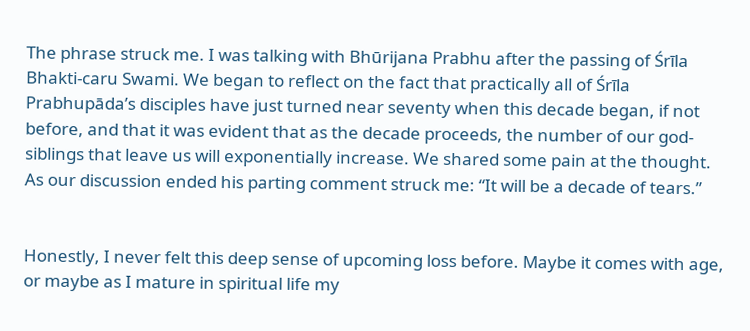The phrase struck me. I was talking with Bhūrijana Prabhu after the passing of Śrīla Bhakti-caru Swami. We began to reflect on the fact that practically all of Śrīla Prabhupāda’s disciples have just turned near seventy when this decade began, if not before, and that it was evident that as the decade proceeds, the number of our god-siblings that leave us will exponentially increase. We shared some pain at the thought. As our discussion ended his parting comment struck me: “It will be a decade of tears.”


Honestly, I never felt this deep sense of upcoming loss before. Maybe it comes with age, or maybe as I mature in spiritual life my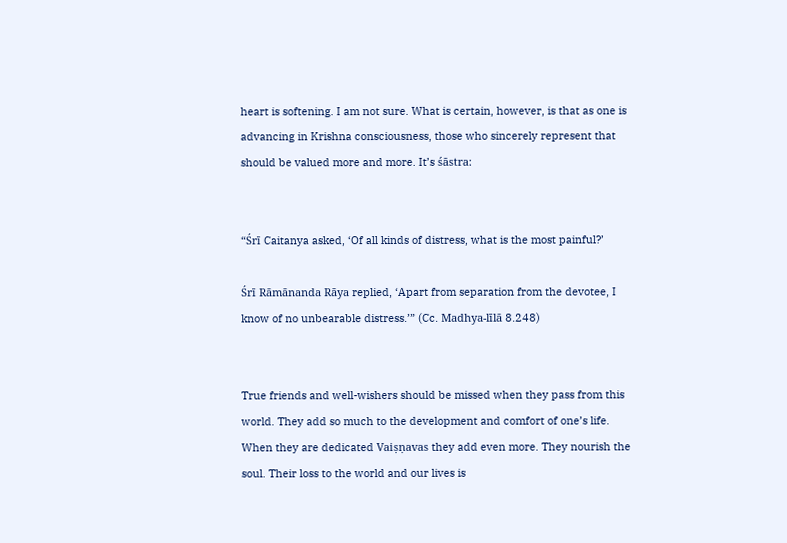heart is softening. I am not sure. What is certain, however, is that as one is advancing in Krishna consciousness, those who sincerely represent that should be valued more and more. It’s śāstra:


“Śrī Caitanya asked, ‘Of all kinds of distress, what is the most painful?’

Śrī Rāmānanda Rāya replied, ‘Apart from separation from the devotee, I know of no unbearable distress.’” (Cc. Madhya-līlā 8.248)


True friends and well-wishers should be missed when they pass from this world. They add so much to the development and comfort of one’s life. When they are dedicated Vaiṣṇavas they add even more. They nourish the soul. Their loss to the world and our lives is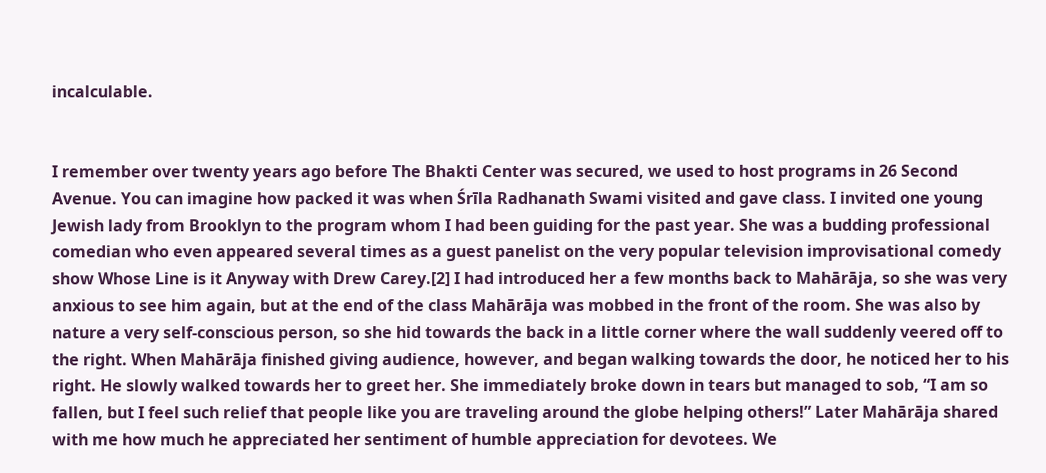incalculable.


I remember over twenty years ago before The Bhakti Center was secured, we used to host programs in 26 Second Avenue. You can imagine how packed it was when Śrīla Radhanath Swami visited and gave class. I invited one young Jewish lady from Brooklyn to the program whom I had been guiding for the past year. She was a budding professional comedian who even appeared several times as a guest panelist on the very popular television improvisational comedy show Whose Line is it Anyway with Drew Carey.[2] I had introduced her a few months back to Mahārāja, so she was very anxious to see him again, but at the end of the class Mahārāja was mobbed in the front of the room. She was also by nature a very self-conscious person, so she hid towards the back in a little corner where the wall suddenly veered off to the right. When Mahārāja finished giving audience, however, and began walking towards the door, he noticed her to his right. He slowly walked towards her to greet her. She immediately broke down in tears but managed to sob, “I am so fallen, but I feel such relief that people like you are traveling around the globe helping others!” Later Mahārāja shared with me how much he appreciated her sentiment of humble appreciation for devotees. We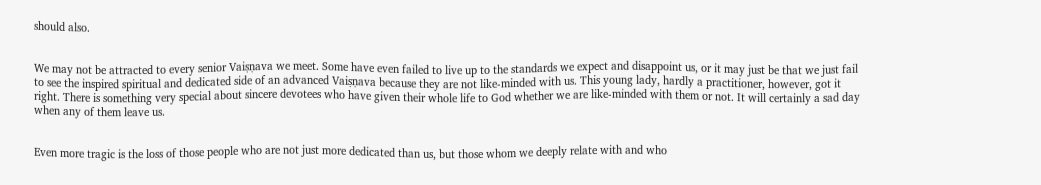should also.


We may not be attracted to every senior Vaiṣṇava we meet. Some have even failed to live up to the standards we expect and disappoint us, or it may just be that we just fail to see the inspired spiritual and dedicated side of an advanced Vaiṣṇava because they are not like-minded with us. This young lady, hardly a practitioner, however, got it right. There is something very special about sincere devotees who have given their whole life to God whether we are like-minded with them or not. It will certainly a sad day when any of them leave us.


Even more tragic is the loss of those people who are not just more dedicated than us, but those whom we deeply relate with and who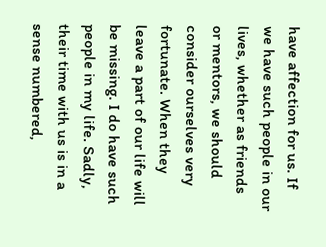have affection for us. If we have such people in our lives, whether as friends or mentors, we should consider ourselves very fortunate. When they leave a part of our life will be missing. I do have such people in my life. Sadly, their time with us is in a sense numbered,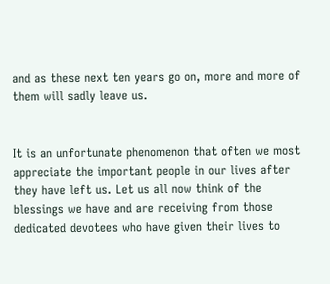and as these next ten years go on, more and more of them will sadly leave us.


It is an unfortunate phenomenon that often we most appreciate the important people in our lives after they have left us. Let us all now think of the blessings we have and are receiving from those dedicated devotees who have given their lives to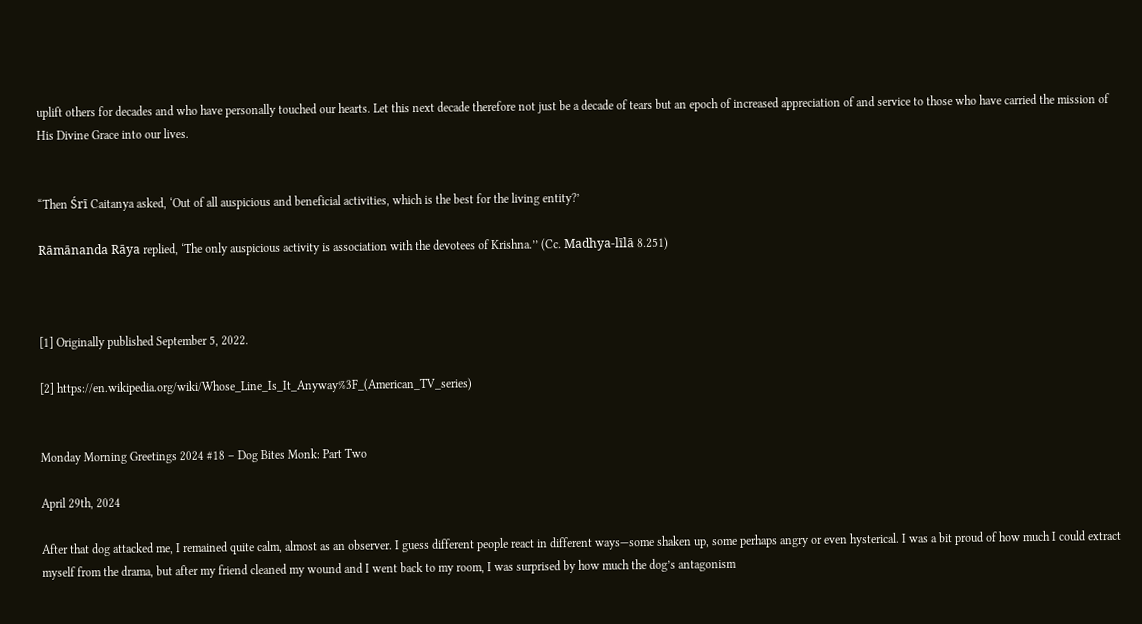uplift others for decades and who have personally touched our hearts. Let this next decade therefore not just be a decade of tears but an epoch of increased appreciation of and service to those who have carried the mission of His Divine Grace into our lives.


“Then Śrī Caitanya asked, ‘Out of all auspicious and beneficial activities, which is the best for the living entity?’

Rāmānanda Rāya replied, ‘The only auspicious activity is association with the devotees of Krishna.’’ (Cc. Madhya-līlā 8.251)



[1] Originally published September 5, 2022.

[2] https://en.wikipedia.org/wiki/Whose_Line_Is_It_Anyway%3F_(American_TV_series)


Monday Morning Greetings 2024 #18 – Dog Bites Monk: Part Two

April 29th, 2024

After that dog attacked me, I remained quite calm, almost as an observer. I guess different people react in different ways—some shaken up, some perhaps angry or even hysterical. I was a bit proud of how much I could extract myself from the drama, but after my friend cleaned my wound and I went back to my room, I was surprised by how much the dog’s antagonism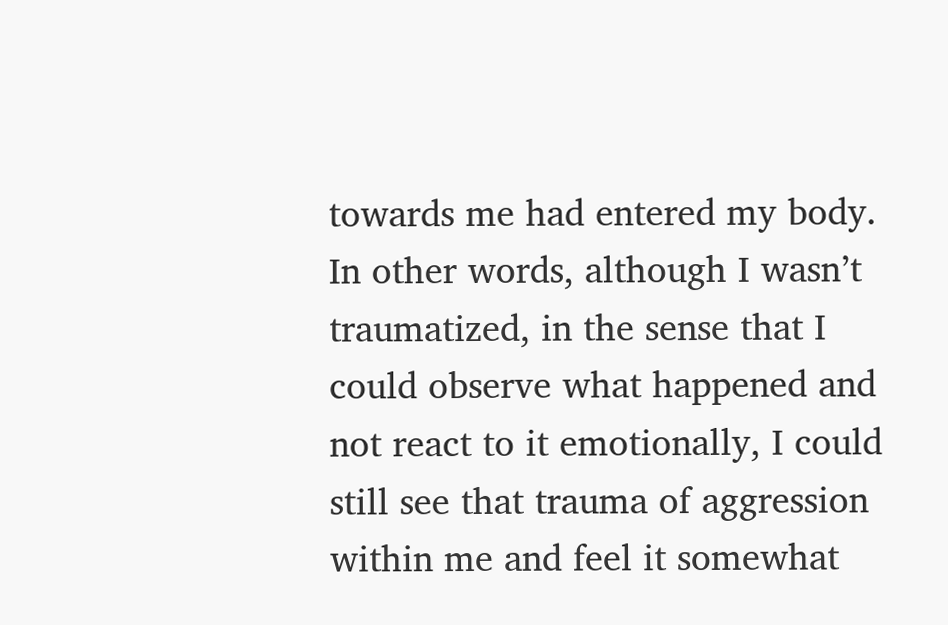towards me had entered my body. In other words, although I wasn’t traumatized, in the sense that I could observe what happened and not react to it emotionally, I could still see that trauma of aggression within me and feel it somewhat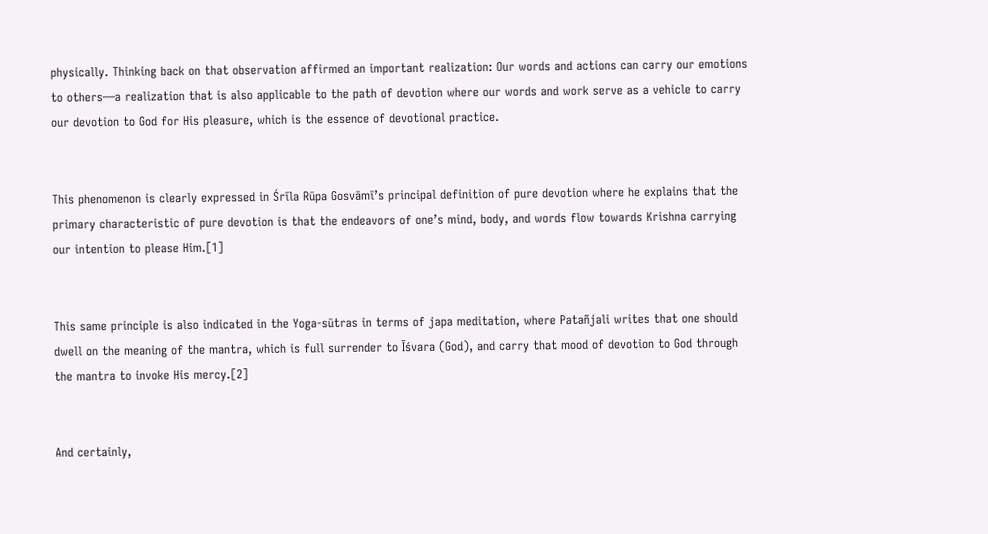physically. Thinking back on that observation affirmed an important realization: Our words and actions can carry our emotions to others—a realization that is also applicable to the path of devotion where our words and work serve as a vehicle to carry our devotion to God for His pleasure, which is the essence of devotional practice.


This phenomenon is clearly expressed in Śrīla Rūpa Gosvāmī’s principal definition of pure devotion where he explains that the primary characteristic of pure devotion is that the endeavors of one’s mind, body, and words flow towards Krishna carrying our intention to please Him.[1]


This same principle is also indicated in the Yoga-sūtras in terms of japa meditation, where Patañjali writes that one should dwell on the meaning of the mantra, which is full surrender to Īśvara (God), and carry that mood of devotion to God through the mantra to invoke His mercy.[2]


And certainly,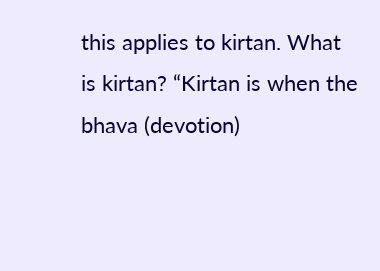this applies to kirtan. What is kirtan? “Kirtan is when the bhava (devotion)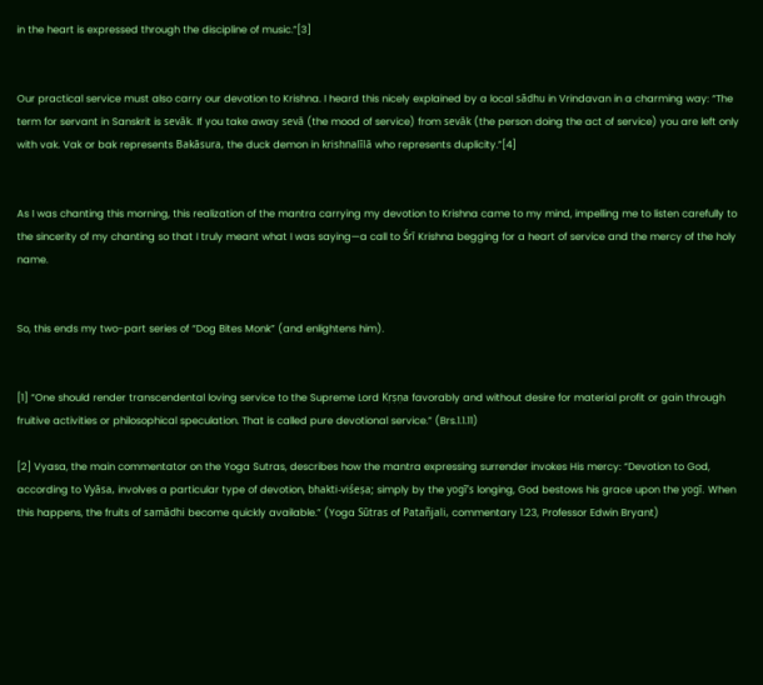in the heart is expressed through the discipline of music.”[3]


Our practical service must also carry our devotion to Krishna. I heard this nicely explained by a local sādhu in Vrindavan in a charming way: “The term for servant in Sanskrit is sevāk. If you take away sevā (the mood of service) from sevāk (the person doing the act of service) you are left only with vak. Vak or bak represents Bakāsura, the duck demon in krishnalīlā who represents duplicity.”[4]


As I was chanting this morning, this realization of the mantra carrying my devotion to Krishna came to my mind, impelling me to listen carefully to the sincerity of my chanting so that I truly meant what I was saying—a call to Śrī Krishna begging for a heart of service and the mercy of the holy name.


So, this ends my two-part series of “Dog Bites Monk” (and enlightens him).


[1] “One should render transcendental loving service to the Supreme Lord Kṛṣṇa favorably and without desire for material profit or gain through fruitive activities or philosophical speculation. That is called pure devotional service.” (Brs.1.1.11)

[2] Vyasa, the main commentator on the Yoga Sutras, describes how the mantra expressing surrender invokes His mercy: “Devotion to God, according to Vyāsa, involves a particular type of devotion, bhakti-viśeṣa; simply by the yogī’s longing, God bestows his grace upon the yogī. When this happens, the fruits of samādhi become quickly available.” (Yoga Sūtras of Patañjali, commentary 1.23, Professor Edwin Bryant)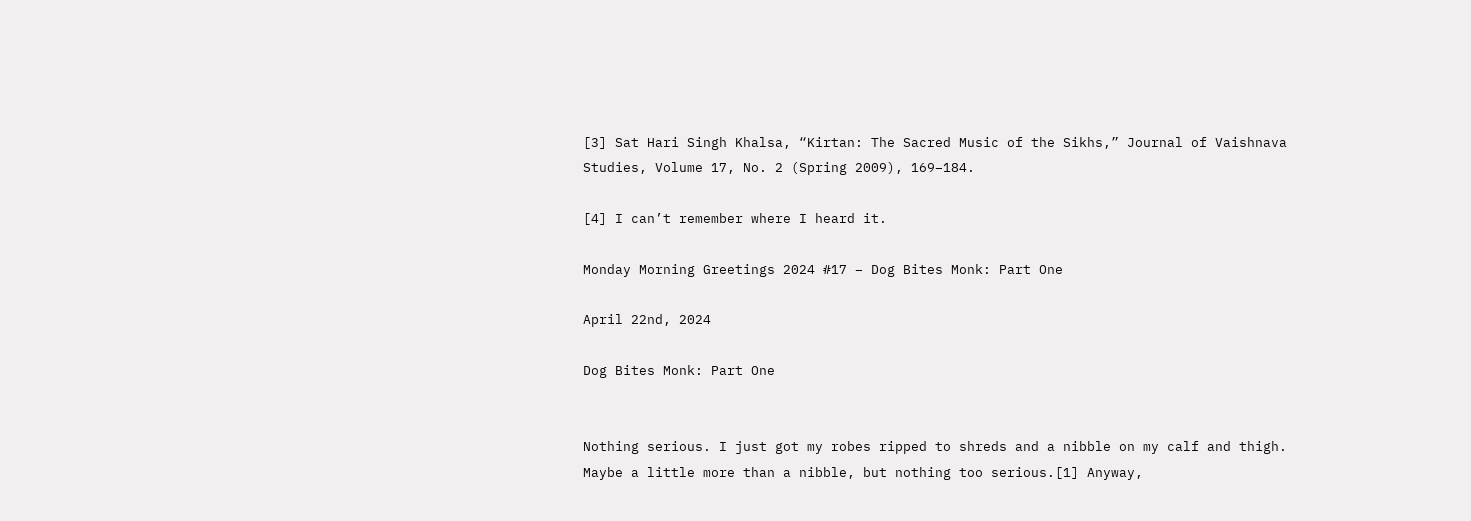[3] Sat Hari Singh Khalsa, “Kirtan: The Sacred Music of the Sikhs,” Journal of Vaishnava Studies, Volume 17, No. 2 (Spring 2009), 169–184.

[4] I can’t remember where I heard it.

Monday Morning Greetings 2024 #17 – Dog Bites Monk: Part One

April 22nd, 2024

Dog Bites Monk: Part One


Nothing serious. I just got my robes ripped to shreds and a nibble on my calf and thigh. Maybe a little more than a nibble, but nothing too serious.[1] Anyway,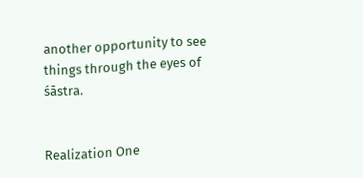another opportunity to see things through the eyes of śāstra.


Realization One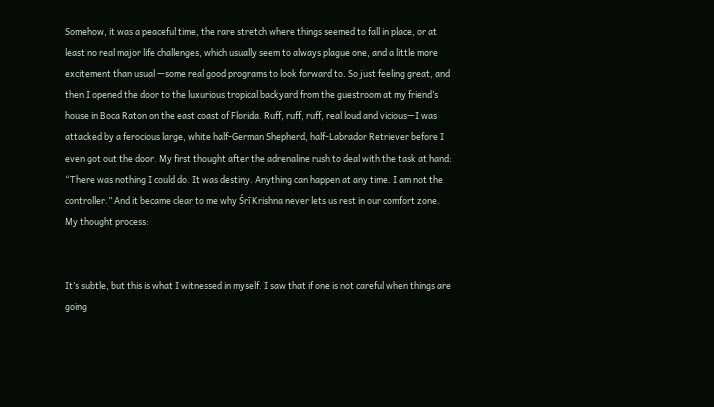Somehow, it was a peaceful time, the rare stretch where things seemed to fall in place, or at least no real major life challenges, which usually seem to always plague one, and a little more excitement than usual —some real good programs to look forward to. So just feeling great, and then I opened the door to the luxurious tropical backyard from the guestroom at my friend’s house in Boca Raton on the east coast of Florida. Ruff, ruff, ruff, real loud and vicious—I was attacked by a ferocious large, white half-German Shepherd, half-Labrador Retriever before I even got out the door. My first thought after the adrenaline rush to deal with the task at hand: “There was nothing I could do. It was destiny. Anything can happen at any time. I am not the controller.” And it became clear to me why Śrī Krishna never lets us rest in our comfort zone. My thought process:


It’s subtle, but this is what I witnessed in myself. I saw that if one is not careful when things are going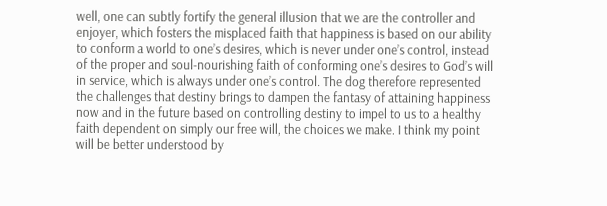well, one can subtly fortify the general illusion that we are the controller and enjoyer, which fosters the misplaced faith that happiness is based on our ability to conform a world to one’s desires, which is never under one’s control, instead of the proper and soul-nourishing faith of conforming one’s desires to God’s will in service, which is always under one’s control. The dog therefore represented the challenges that destiny brings to dampen the fantasy of attaining happiness now and in the future based on controlling destiny to impel to us to a healthy faith dependent on simply our free will, the choices we make. I think my point will be better understood by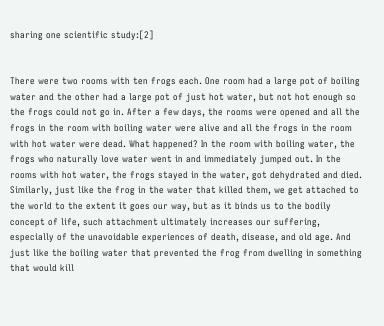sharing one scientific study:[2]


There were two rooms with ten frogs each. One room had a large pot of boiling water and the other had a large pot of just hot water, but not hot enough so the frogs could not go in. After a few days, the rooms were opened and all the frogs in the room with boiling water were alive and all the frogs in the room with hot water were dead. What happened? In the room with boiling water, the frogs who naturally love water went in and immediately jumped out. In the rooms with hot water, the frogs stayed in the water, got dehydrated and died. Similarly, just like the frog in the water that killed them, we get attached to the world to the extent it goes our way, but as it binds us to the bodily concept of life, such attachment ultimately increases our suffering, especially of the unavoidable experiences of death, disease, and old age. And just like the boiling water that prevented the frog from dwelling in something that would kill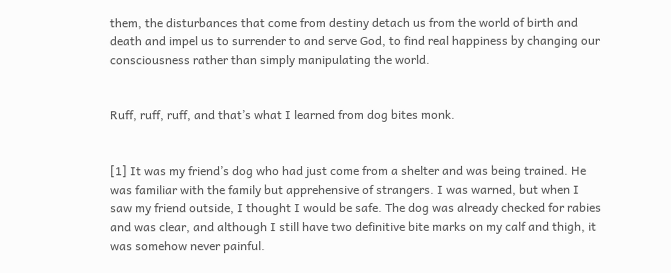them, the disturbances that come from destiny detach us from the world of birth and death and impel us to surrender to and serve God, to find real happiness by changing our consciousness rather than simply manipulating the world.


Ruff, ruff, ruff, and that’s what I learned from dog bites monk.


[1] It was my friend’s dog who had just come from a shelter and was being trained. He was familiar with the family but apprehensive of strangers. I was warned, but when I saw my friend outside, I thought I would be safe. The dog was already checked for rabies and was clear, and although I still have two definitive bite marks on my calf and thigh, it was somehow never painful.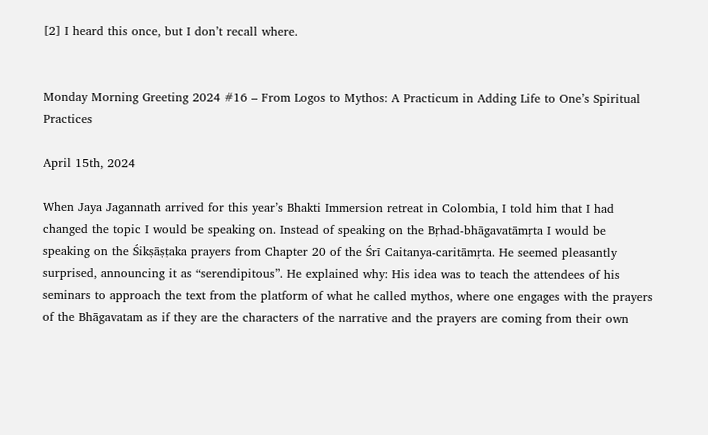[2] I heard this once, but I don’t recall where.


Monday Morning Greeting 2024 #16 – From Logos to Mythos: A Practicum in Adding Life to One’s Spiritual Practices

April 15th, 2024

When Jaya Jagannath arrived for this year’s Bhakti Immersion retreat in Colombia, I told him that I had changed the topic I would be speaking on. Instead of speaking on the Bṛhad-bhāgavatāmṛta I would be speaking on the Śikṣāṣṭaka prayers from Chapter 20 of the Śrī Caitanya-caritāmṛta. He seemed pleasantly surprised, announcing it as “serendipitous”. He explained why: His idea was to teach the attendees of his seminars to approach the text from the platform of what he called mythos, where one engages with the prayers of the Bhāgavatam as if they are the characters of the narrative and the prayers are coming from their own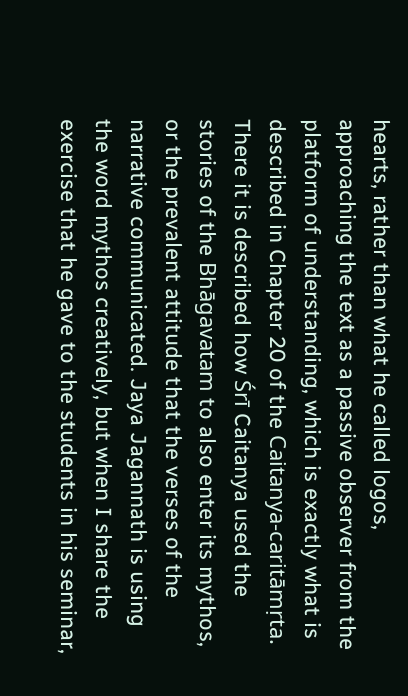hearts, rather than what he called logos, approaching the text as a passive observer from the platform of understanding, which is exactly what is described in Chapter 20 of the Caitanya-caritāmṛta. There it is described how Śrī Caitanya used the stories of the Bhāgavatam to also enter its mythos, or the prevalent attitude that the verses of the narrative communicated. Jaya Jagannath is using the word mythos creatively, but when I share the exercise that he gave to the students in his seminar,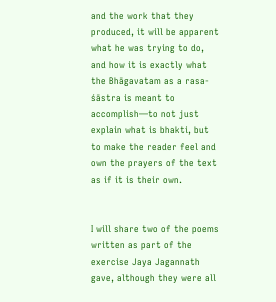and the work that they produced, it will be apparent what he was trying to do, and how it is exactly what the Bhāgavatam as a rasa-śāstra is meant to accomplish—to not just explain what is bhakti, but to make the reader feel and own the prayers of the text as if it is their own.


I will share two of the poems written as part of the exercise Jaya Jagannath gave, although they were all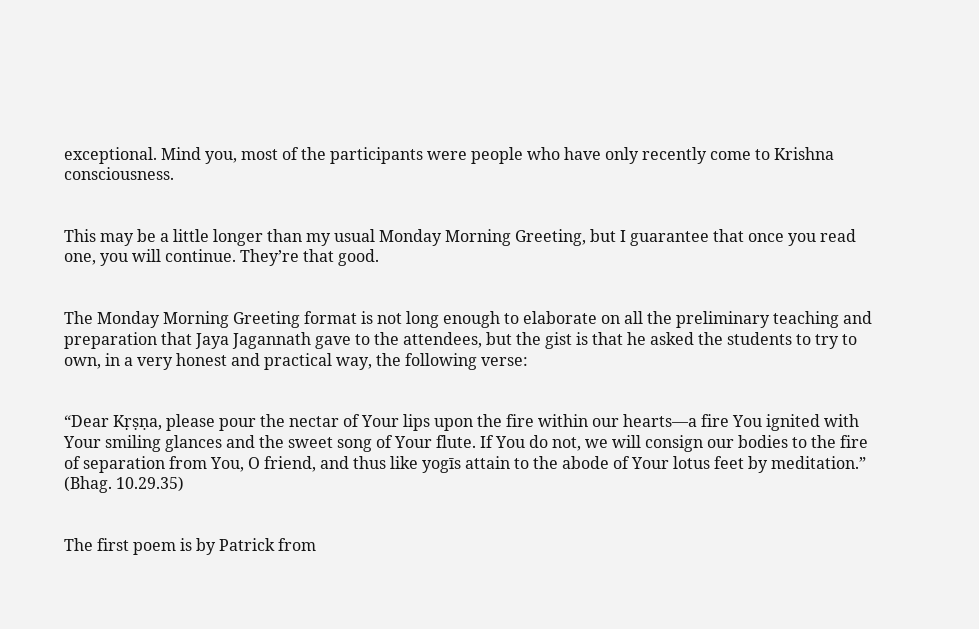exceptional. Mind you, most of the participants were people who have only recently come to Krishna consciousness.


This may be a little longer than my usual Monday Morning Greeting, but I guarantee that once you read one, you will continue. They’re that good.


The Monday Morning Greeting format is not long enough to elaborate on all the preliminary teaching and preparation that Jaya Jagannath gave to the attendees, but the gist is that he asked the students to try to own, in a very honest and practical way, the following verse:


“Dear Kṛṣṇa, please pour the nectar of Your lips upon the fire within our hearts—a fire You ignited with Your smiling glances and the sweet song of Your flute. If You do not, we will consign our bodies to the fire of separation from You, O friend, and thus like yogīs attain to the abode of Your lotus feet by meditation.” (Bhag. 10.29.35)


The first poem is by Patrick from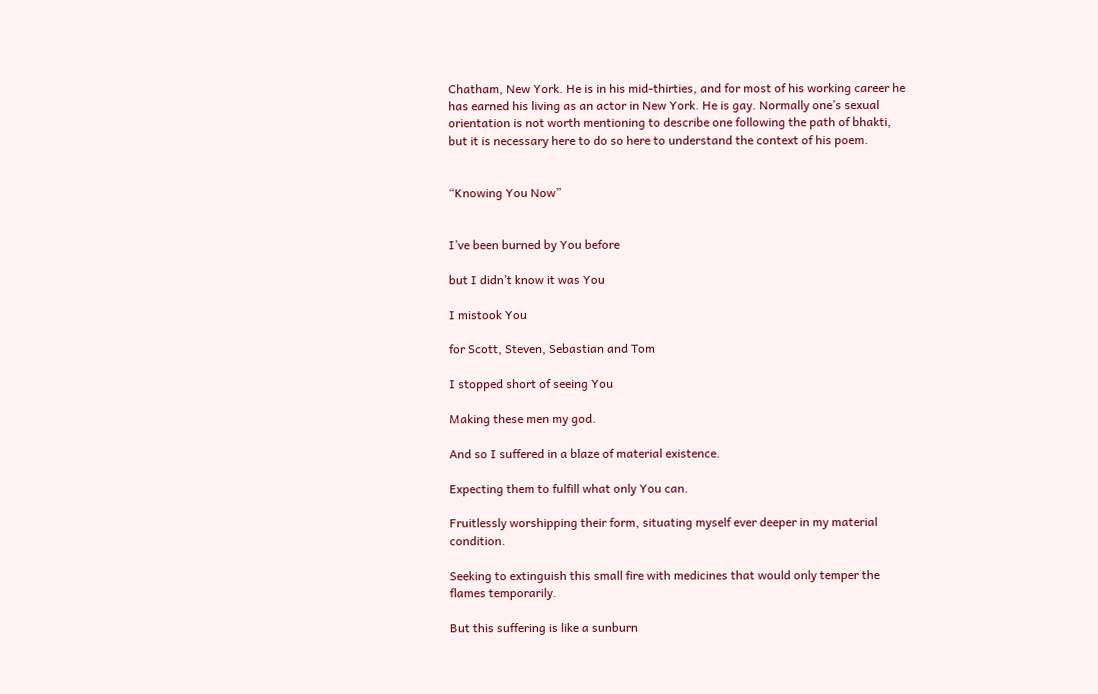Chatham, New York. He is in his mid-thirties, and for most of his working career he has earned his living as an actor in New York. He is gay. Normally one’s sexual orientation is not worth mentioning to describe one following the path of bhakti, but it is necessary here to do so here to understand the context of his poem.


“Knowing You Now”


I’ve been burned by You before

but I didn’t know it was You

I mistook You

for Scott, Steven, Sebastian and Tom

I stopped short of seeing You

Making these men my god.

And so I suffered in a blaze of material existence.

Expecting them to fulfill what only You can.

Fruitlessly worshipping their form, situating myself ever deeper in my material condition.

Seeking to extinguish this small fire with medicines that would only temper the flames temporarily.

But this suffering is like a sunburn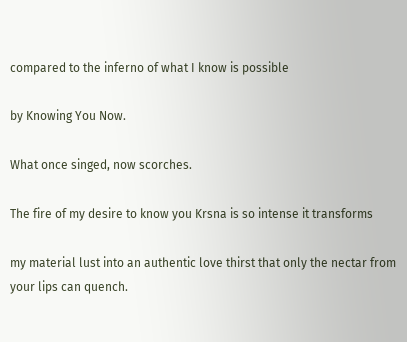compared to the inferno of what I know is possible

by Knowing You Now.

What once singed, now scorches.

The fire of my desire to know you Krsna is so intense it transforms

my material lust into an authentic love thirst that only the nectar from your lips can quench.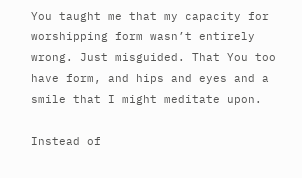You taught me that my capacity for worshipping form wasn’t entirely wrong. Just misguided. That You too have form, and hips and eyes and a smile that I might meditate upon.

Instead of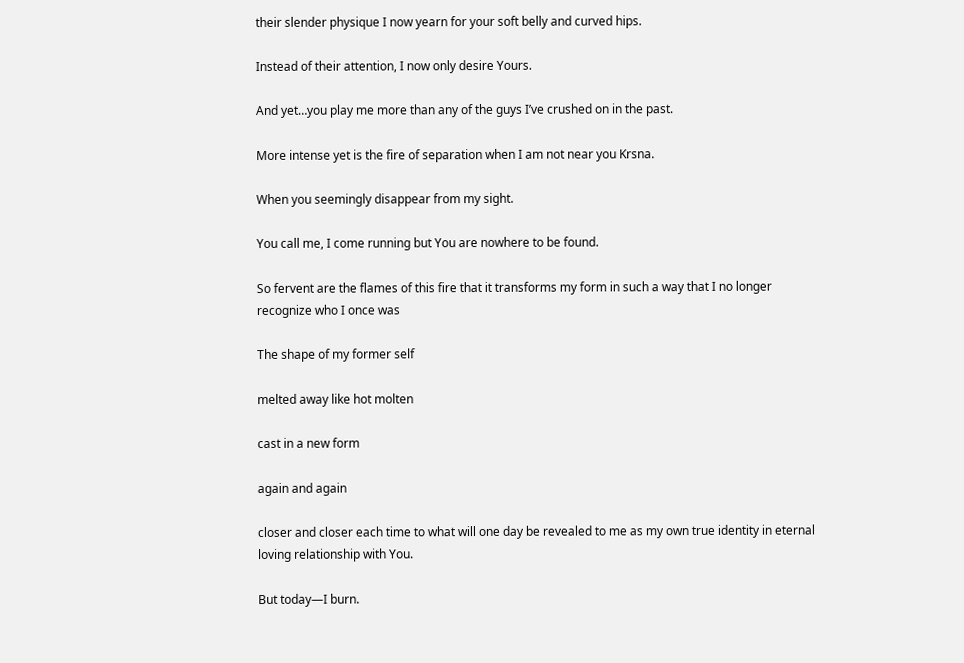their slender physique I now yearn for your soft belly and curved hips.

Instead of their attention, I now only desire Yours.

And yet…you play me more than any of the guys I’ve crushed on in the past.

More intense yet is the fire of separation when I am not near you Krsna.

When you seemingly disappear from my sight.

You call me, I come running but You are nowhere to be found.

So fervent are the flames of this fire that it transforms my form in such a way that I no longer recognize who I once was

The shape of my former self

melted away like hot molten

cast in a new form

again and again

closer and closer each time to what will one day be revealed to me as my own true identity in eternal loving relationship with You.

But today—I burn.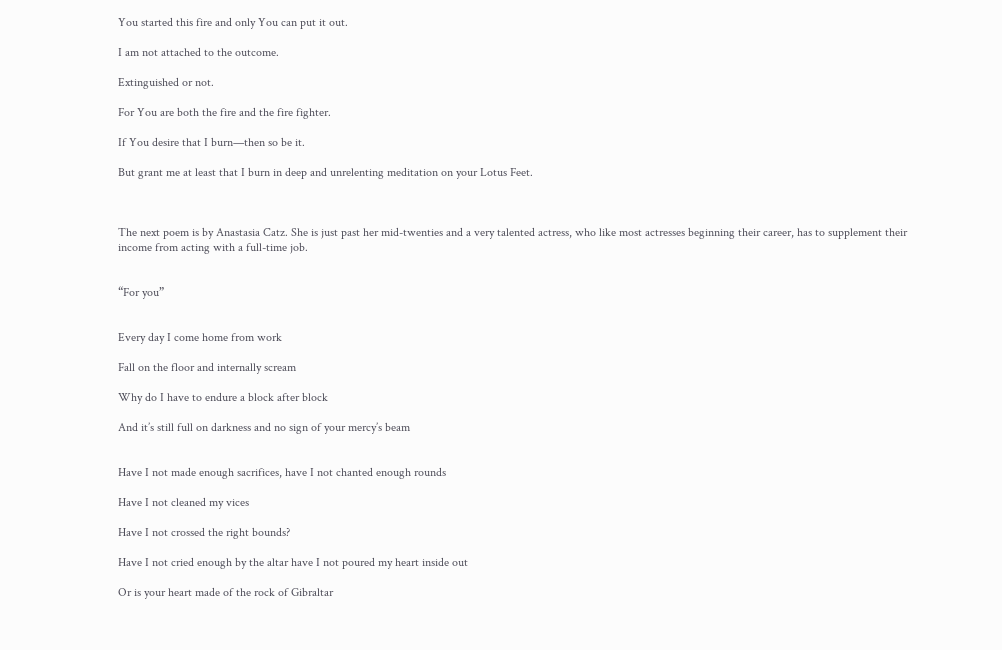You started this fire and only You can put it out.

I am not attached to the outcome.

Extinguished or not.

For You are both the fire and the fire fighter.

If You desire that I burn—then so be it.

But grant me at least that I burn in deep and unrelenting meditation on your Lotus Feet.



The next poem is by Anastasia Catz. She is just past her mid-twenties and a very talented actress, who like most actresses beginning their career, has to supplement their income from acting with a full-time job.


“For you”


Every day I come home from work

Fall on the floor and internally scream

Why do I have to endure a block after block

And it’s still full on darkness and no sign of your mercy’s beam


Have I not made enough sacrifices, have I not chanted enough rounds

Have I not cleaned my vices

Have I not crossed the right bounds?

Have I not cried enough by the altar have I not poured my heart inside out

Or is your heart made of the rock of Gibraltar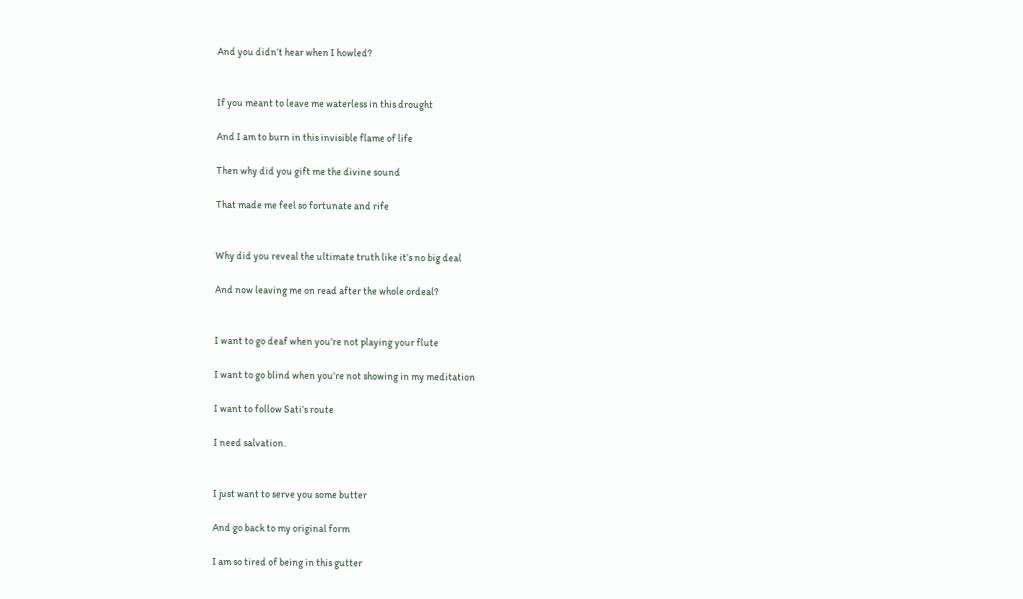And you didn’t hear when I howled?


If you meant to leave me waterless in this drought

And I am to burn in this invisible flame of life

Then why did you gift me the divine sound

That made me feel so fortunate and rife


Why did you reveal the ultimate truth like it’s no big deal

And now leaving me on read after the whole ordeal?


I want to go deaf when you’re not playing your flute

I want to go blind when you’re not showing in my meditation

I want to follow Sati’s route

I need salvation.


I just want to serve you some butter

And go back to my original form

I am so tired of being in this gutter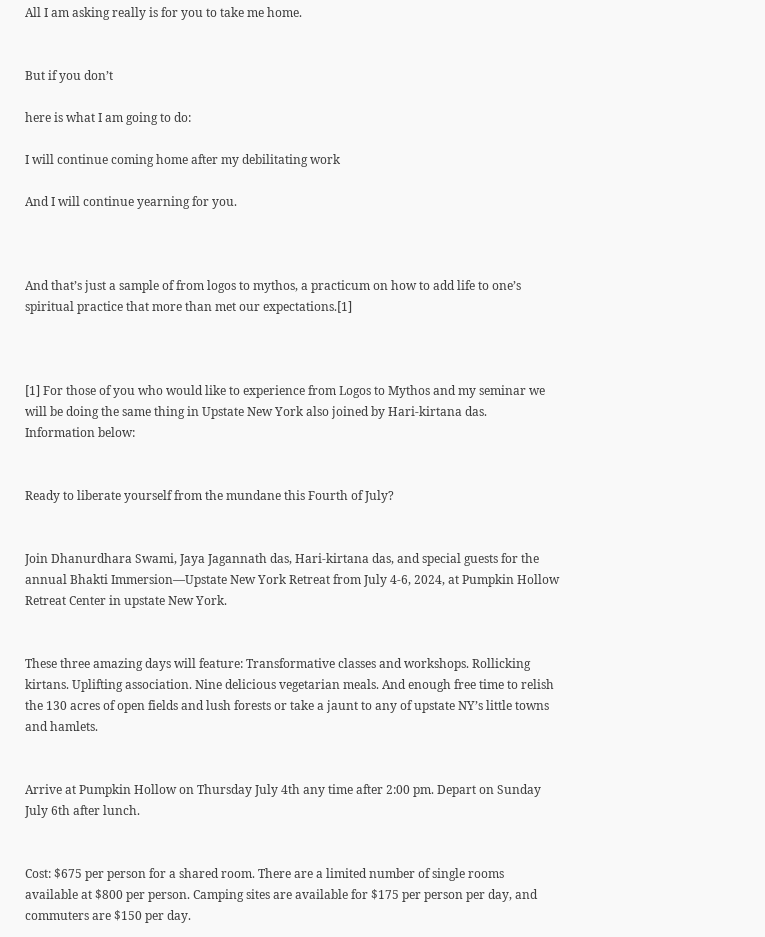All I am asking really is for you to take me home.


But if you don’t

here is what I am going to do:

I will continue coming home after my debilitating work

And I will continue yearning for you.



And that’s just a sample of from logos to mythos, a practicum on how to add life to one’s spiritual practice that more than met our expectations.[1]



[1] For those of you who would like to experience from Logos to Mythos and my seminar we will be doing the same thing in Upstate New York also joined by Hari-kirtana das. Information below:


Ready to liberate yourself from the mundane this Fourth of July?


Join Dhanurdhara Swami, Jaya Jagannath das, Hari-kirtana das, and special guests for the annual Bhakti Immersion—Upstate New York Retreat from July 4-6, 2024, at Pumpkin Hollow Retreat Center in upstate New York.


These three amazing days will feature: Transformative classes and workshops. Rollicking kirtans. Uplifting association. Nine delicious vegetarian meals. And enough free time to relish the 130 acres of open fields and lush forests or take a jaunt to any of upstate NY’s little towns and hamlets.


Arrive at Pumpkin Hollow on Thursday July 4th any time after 2:00 pm. Depart on Sunday July 6th after lunch.


Cost: $675 per person for a shared room. There are a limited number of single rooms available at $800 per person. Camping sites are available for $175 per person per day, and commuters are $150 per day.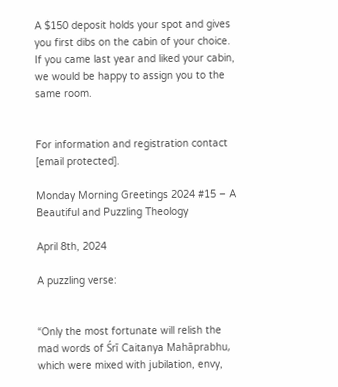A $150 deposit holds your spot and gives you first dibs on the cabin of your choice. If you came last year and liked your cabin, we would be happy to assign you to the same room.


For information and registration contact [email protected].

Monday Morning Greetings 2024 #15 – A Beautiful and Puzzling Theology

April 8th, 2024

A puzzling verse:


“Only the most fortunate will relish the mad words of Śrī Caitanya Mahāprabhu, which were mixed with jubilation, envy,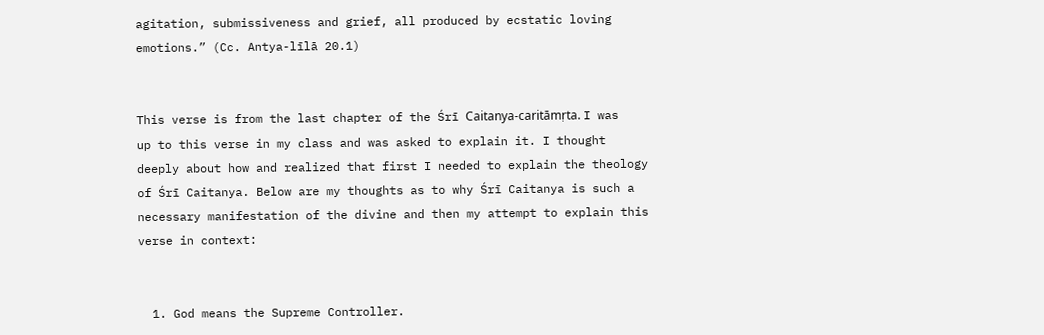agitation, submissiveness and grief, all produced by ecstatic loving emotions.” (Cc. Antya-līlā 20.1)


This verse is from the last chapter of the Śrī Caitanya-caritāmṛta. I was up to this verse in my class and was asked to explain it. I thought deeply about how and realized that first I needed to explain the theology of Śrī Caitanya. Below are my thoughts as to why Śrī Caitanya is such a necessary manifestation of the divine and then my attempt to explain this verse in context:


  1. God means the Supreme Controller.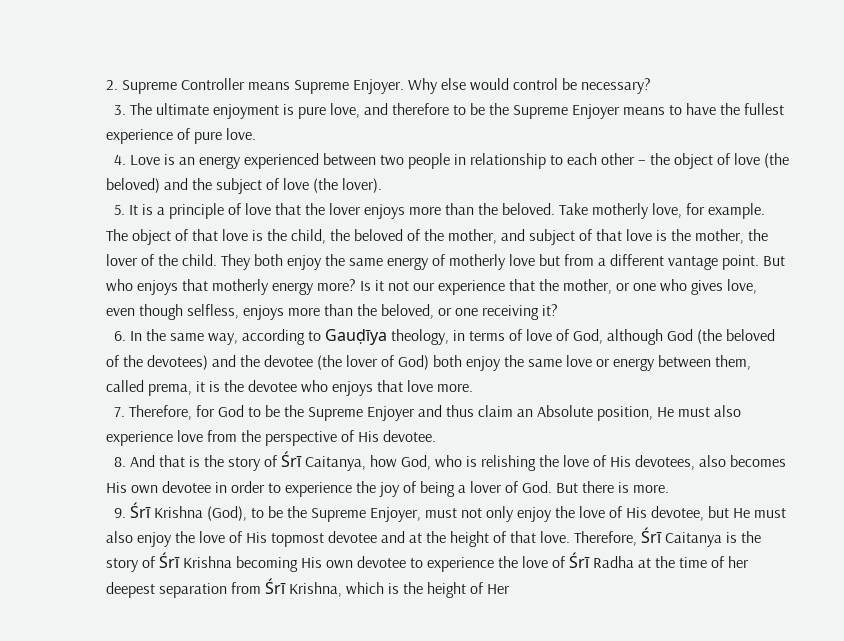2. Supreme Controller means Supreme Enjoyer. Why else would control be necessary?
  3. The ultimate enjoyment is pure love, and therefore to be the Supreme Enjoyer means to have the fullest experience of pure love.
  4. Love is an energy experienced between two people in relationship to each other – the object of love (the beloved) and the subject of love (the lover).
  5. It is a principle of love that the lover enjoys more than the beloved. Take motherly love, for example. The object of that love is the child, the beloved of the mother, and subject of that love is the mother, the lover of the child. They both enjoy the same energy of motherly love but from a different vantage point. But who enjoys that motherly energy more? Is it not our experience that the mother, or one who gives love, even though selfless, enjoys more than the beloved, or one receiving it?
  6. In the same way, according to Gauḍīya theology, in terms of love of God, although God (the beloved of the devotees) and the devotee (the lover of God) both enjoy the same love or energy between them, called prema, it is the devotee who enjoys that love more.
  7. Therefore, for God to be the Supreme Enjoyer and thus claim an Absolute position, He must also experience love from the perspective of His devotee.
  8. And that is the story of Śrī Caitanya, how God, who is relishing the love of His devotees, also becomes His own devotee in order to experience the joy of being a lover of God. But there is more.
  9. Śrī Krishna (God), to be the Supreme Enjoyer, must not only enjoy the love of His devotee, but He must also enjoy the love of His topmost devotee and at the height of that love. Therefore, Śrī Caitanya is the story of Śrī Krishna becoming His own devotee to experience the love of Śrī Radha at the time of her deepest separation from Śrī Krishna, which is the height of Her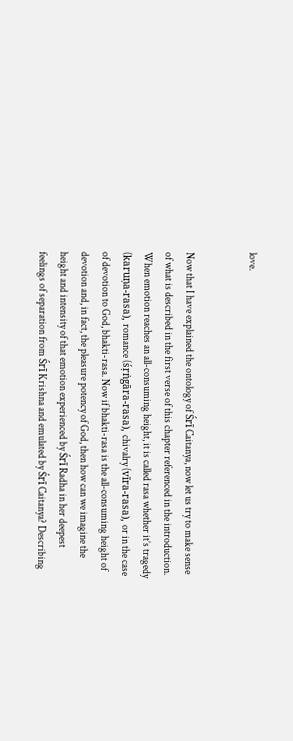love.


Now that I have explained the ontology of Śrī Caitanya, now let us try to make sense of what is described in the first verse of this chapter referenced in the introduction. When emotion reaches an all-consuming height, it is called rasa whether it’s tragedy (karuṇa-rasa), romance (śṛṅgāra-rasa), chivalry (vīra-rasa), or in the case of devotion to God, bhakti-rasa. Now if bhakti-rasa is the all-consuming height of devotion and, in fact, the pleasure potency of God, then how can we imagine the height and intensity of that emotion experienced by Śrī Radha in her deepest feelings of separation from Śrī Krishna and emulated by Śrī Caitanya? Describing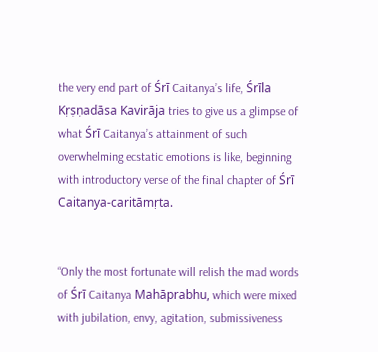the very end part of Śrī Caitanya’s life, Śrīla Kṛṣṇadāsa Kavirāja tries to give us a glimpse of what Śrī Caitanya’s attainment of such overwhelming ecstatic emotions is like, beginning with introductory verse of the final chapter of Śrī Caitanya-caritāmṛta.


“Only the most fortunate will relish the mad words of Śrī Caitanya Mahāprabhu, which were mixed with jubilation, envy, agitation, submissiveness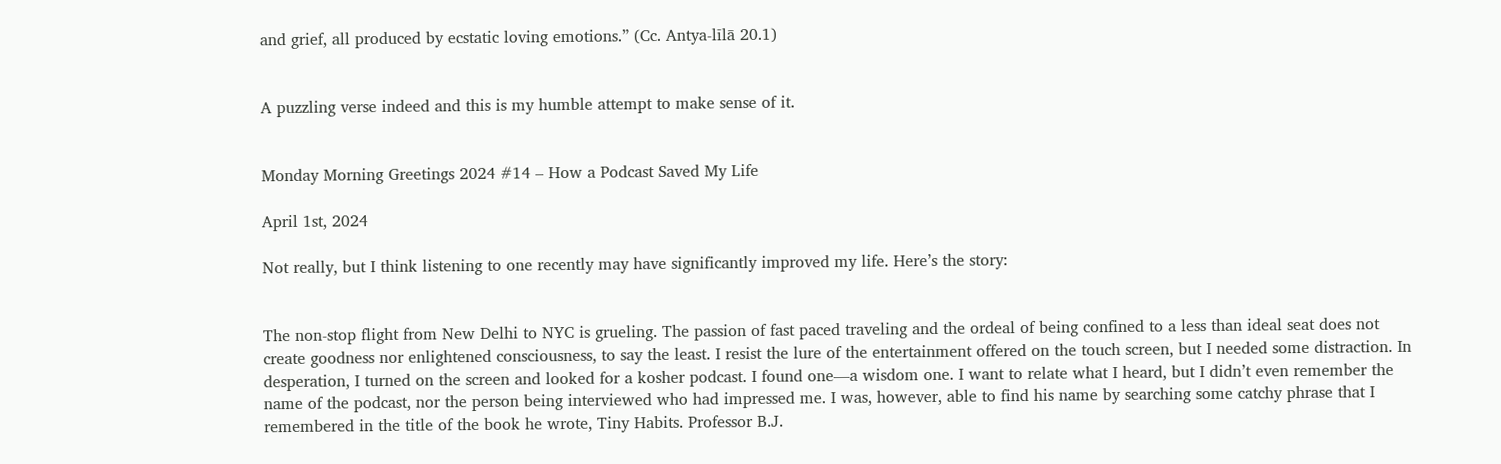and grief, all produced by ecstatic loving emotions.” (Cc. Antya-līlā 20.1)


A puzzling verse indeed and this is my humble attempt to make sense of it.


Monday Morning Greetings 2024 #14 – How a Podcast Saved My Life

April 1st, 2024

Not really, but I think listening to one recently may have significantly improved my life. Here’s the story:


The non-stop flight from New Delhi to NYC is grueling. The passion of fast paced traveling and the ordeal of being confined to a less than ideal seat does not create goodness nor enlightened consciousness, to say the least. I resist the lure of the entertainment offered on the touch screen, but I needed some distraction. In desperation, I turned on the screen and looked for a kosher podcast. I found one—a wisdom one. I want to relate what I heard, but I didn’t even remember the name of the podcast, nor the person being interviewed who had impressed me. I was, however, able to find his name by searching some catchy phrase that I remembered in the title of the book he wrote, Tiny Habits. Professor B.J.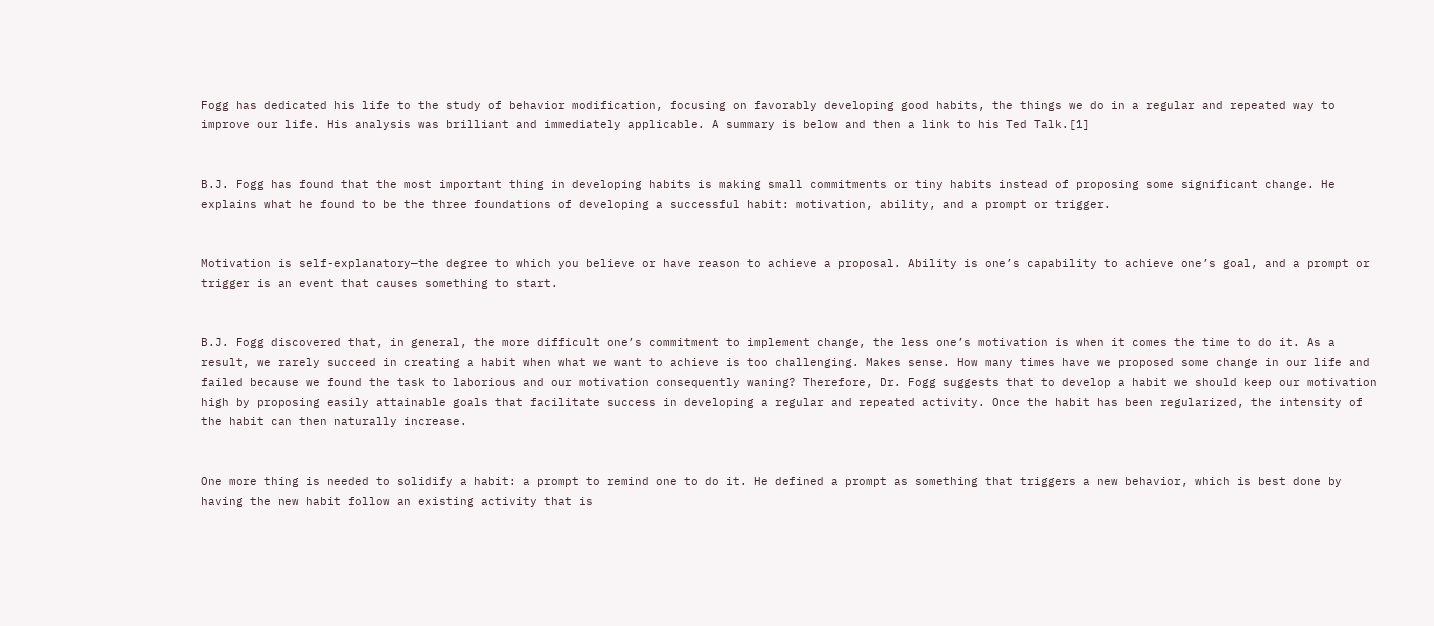Fogg has dedicated his life to the study of behavior modification, focusing on favorably developing good habits, the things we do in a regular and repeated way to improve our life. His analysis was brilliant and immediately applicable. A summary is below and then a link to his Ted Talk.[1]


B.J. Fogg has found that the most important thing in developing habits is making small commitments or tiny habits instead of proposing some significant change. He explains what he found to be the three foundations of developing a successful habit: motivation, ability, and a prompt or trigger.


Motivation is self-explanatory—the degree to which you believe or have reason to achieve a proposal. Ability is one’s capability to achieve one’s goal, and a prompt or trigger is an event that causes something to start.


B.J. Fogg discovered that, in general, the more difficult one’s commitment to implement change, the less one’s motivation is when it comes the time to do it. As a result, we rarely succeed in creating a habit when what we want to achieve is too challenging. Makes sense. How many times have we proposed some change in our life and failed because we found the task to laborious and our motivation consequently waning? Therefore, Dr. Fogg suggests that to develop a habit we should keep our motivation high by proposing easily attainable goals that facilitate success in developing a regular and repeated activity. Once the habit has been regularized, the intensity of the habit can then naturally increase.


One more thing is needed to solidify a habit: a prompt to remind one to do it. He defined a prompt as something that triggers a new behavior, which is best done by having the new habit follow an existing activity that is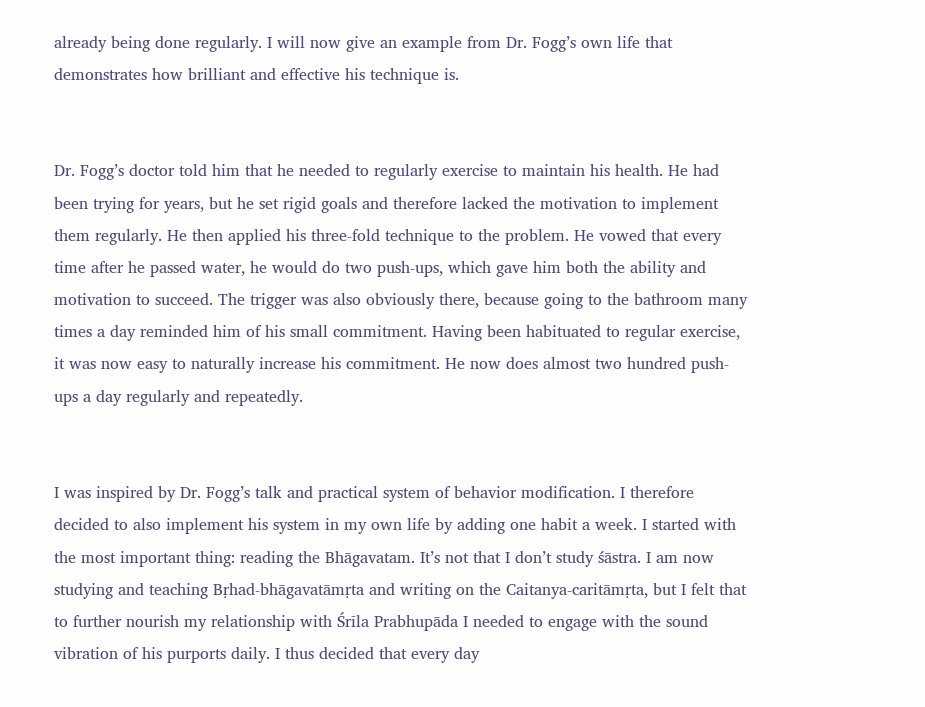already being done regularly. I will now give an example from Dr. Fogg’s own life that demonstrates how brilliant and effective his technique is.


Dr. Fogg’s doctor told him that he needed to regularly exercise to maintain his health. He had been trying for years, but he set rigid goals and therefore lacked the motivation to implement them regularly. He then applied his three-fold technique to the problem. He vowed that every time after he passed water, he would do two push-ups, which gave him both the ability and motivation to succeed. The trigger was also obviously there, because going to the bathroom many times a day reminded him of his small commitment. Having been habituated to regular exercise, it was now easy to naturally increase his commitment. He now does almost two hundred push-ups a day regularly and repeatedly.


I was inspired by Dr. Fogg’s talk and practical system of behavior modification. I therefore decided to also implement his system in my own life by adding one habit a week. I started with the most important thing: reading the Bhāgavatam. It’s not that I don’t study śāstra. I am now studying and teaching Bṛhad-bhāgavatāmṛta and writing on the Caitanya-caritāmṛta, but I felt that to further nourish my relationship with Śrīla Prabhupāda I needed to engage with the sound vibration of his purports daily. I thus decided that every day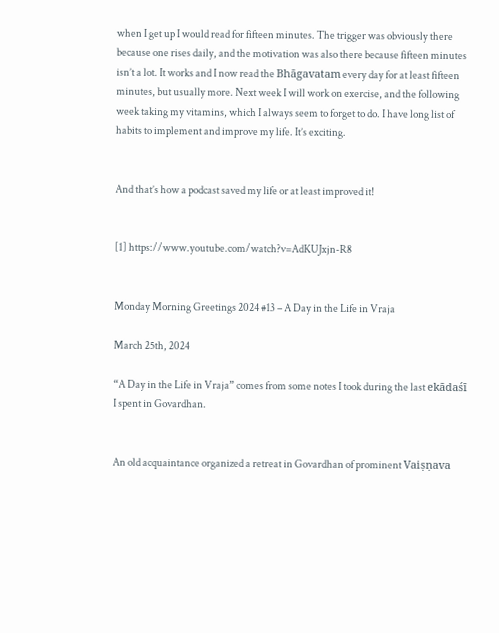when I get up I would read for fifteen minutes. The trigger was obviously there because one rises daily, and the motivation was also there because fifteen minutes isn’t a lot. It works and I now read the Bhāgavatam every day for at least fifteen minutes, but usually more. Next week I will work on exercise, and the following week taking my vitamins, which I always seem to forget to do. I have long list of habits to implement and improve my life. It’s exciting.


And that’s how a podcast saved my life or at least improved it!


[1] https://www.youtube.com/watch?v=AdKUJxjn-R8


Monday Morning Greetings 2024 #13 – A Day in the Life in Vraja

March 25th, 2024

“A Day in the Life in Vraja” comes from some notes I took during the last ekādaśī I spent in Govardhan.


An old acquaintance organized a retreat in Govardhan of prominent Vaiṣṇava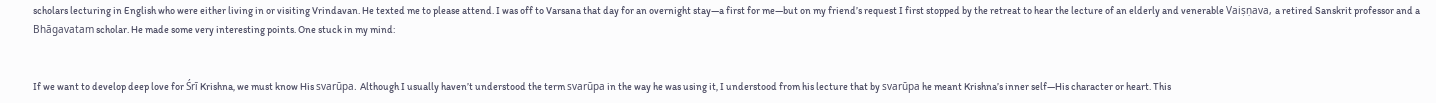scholars lecturing in English who were either living in or visiting Vrindavan. He texted me to please attend. I was off to Varsana that day for an overnight stay—a first for me—but on my friend’s request I first stopped by the retreat to hear the lecture of an elderly and venerable Vaiṣṇava, a retired Sanskrit professor and a Bhāgavatam scholar. He made some very interesting points. One stuck in my mind:


If we want to develop deep love for Śrī Krishna, we must know His svarūpa. Although I usually haven’t understood the term svarūpa in the way he was using it, I understood from his lecture that by svarūpa he meant Krishna’s inner self—His character or heart. This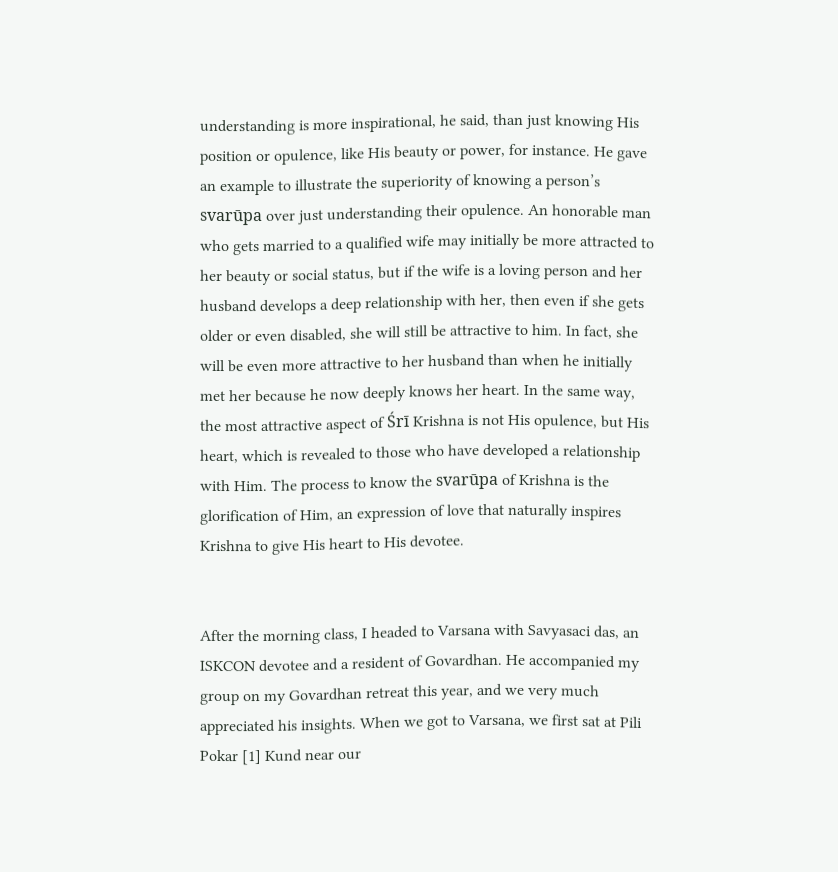understanding is more inspirational, he said, than just knowing His position or opulence, like His beauty or power, for instance. He gave an example to illustrate the superiority of knowing a person’s svarūpa over just understanding their opulence. An honorable man who gets married to a qualified wife may initially be more attracted to her beauty or social status, but if the wife is a loving person and her husband develops a deep relationship with her, then even if she gets older or even disabled, she will still be attractive to him. In fact, she will be even more attractive to her husband than when he initially met her because he now deeply knows her heart. In the same way, the most attractive aspect of Śrī Krishna is not His opulence, but His heart, which is revealed to those who have developed a relationship with Him. The process to know the svarūpa of Krishna is the glorification of Him, an expression of love that naturally inspires Krishna to give His heart to His devotee.


After the morning class, I headed to Varsana with Savyasaci das, an ISKCON devotee and a resident of Govardhan. He accompanied my group on my Govardhan retreat this year, and we very much appreciated his insights. When we got to Varsana, we first sat at Pili Pokar [1] Kund near our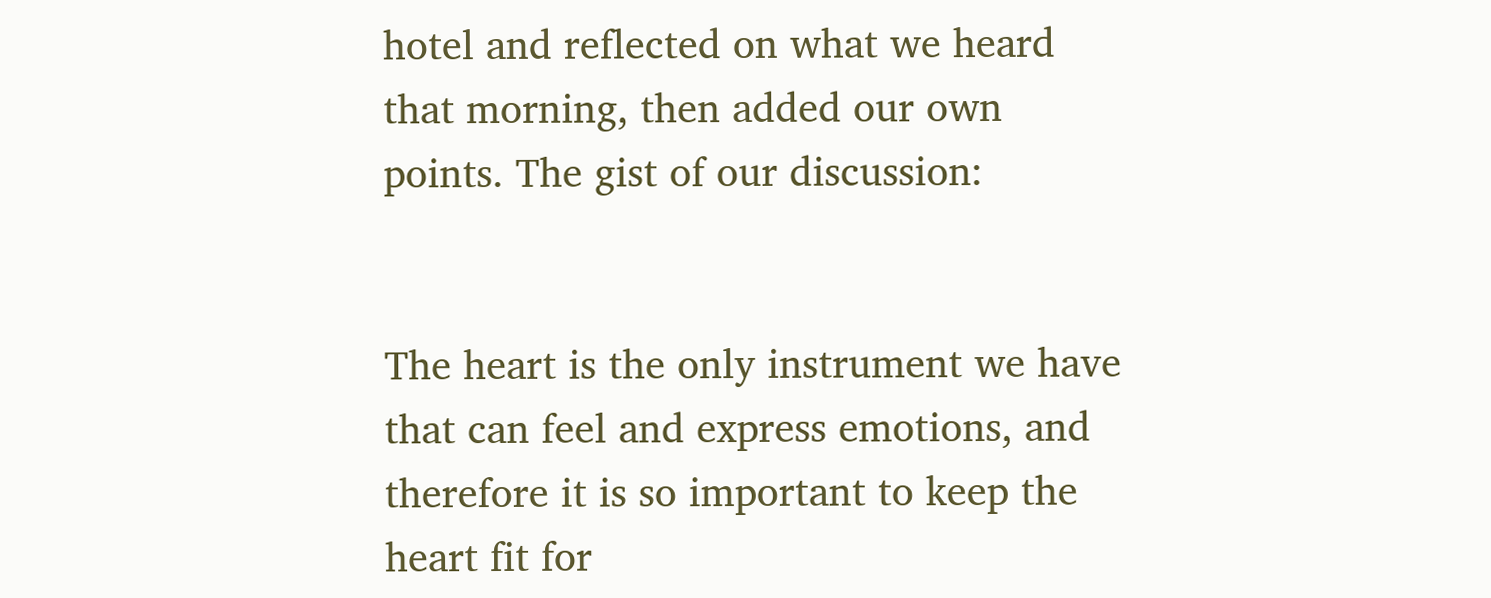hotel and reflected on what we heard that morning, then added our own points. The gist of our discussion:


The heart is the only instrument we have that can feel and express emotions, and therefore it is so important to keep the heart fit for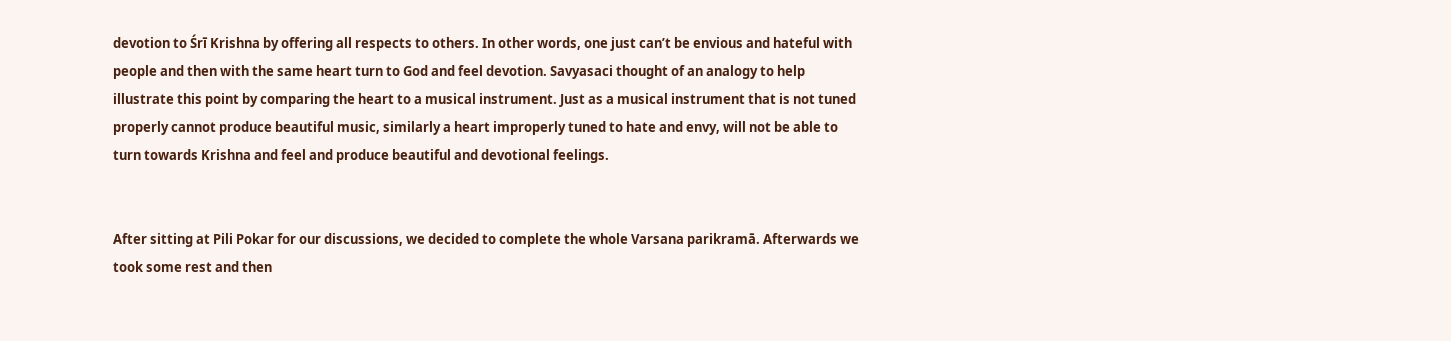devotion to Śrī Krishna by offering all respects to others. In other words, one just can’t be envious and hateful with people and then with the same heart turn to God and feel devotion. Savyasaci thought of an analogy to help illustrate this point by comparing the heart to a musical instrument. Just as a musical instrument that is not tuned properly cannot produce beautiful music, similarly a heart improperly tuned to hate and envy, will not be able to turn towards Krishna and feel and produce beautiful and devotional feelings.


After sitting at Pili Pokar for our discussions, we decided to complete the whole Varsana parikramā. Afterwards we took some rest and then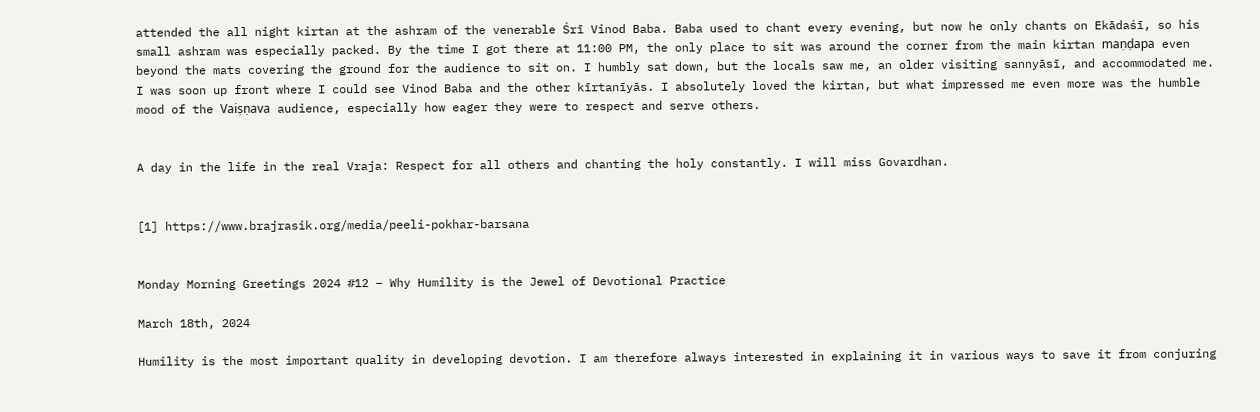attended the all night kirtan at the ashram of the venerable Śrī Vinod Baba. Baba used to chant every evening, but now he only chants on Ekādaśī, so his small ashram was especially packed. By the time I got there at 11:00 PM, the only place to sit was around the corner from the main kirtan maṇḍapa even beyond the mats covering the ground for the audience to sit on. I humbly sat down, but the locals saw me, an older visiting sannyāsī, and accommodated me. I was soon up front where I could see Vinod Baba and the other kīrtanīyās. I absolutely loved the kirtan, but what impressed me even more was the humble mood of the Vaiṣṇava audience, especially how eager they were to respect and serve others.


A day in the life in the real Vraja: Respect for all others and chanting the holy constantly. I will miss Govardhan.


[1] https://www.brajrasik.org/media/peeli-pokhar-barsana


Monday Morning Greetings 2024 #12 – Why Humility is the Jewel of Devotional Practice

March 18th, 2024

Humility is the most important quality in developing devotion. I am therefore always interested in explaining it in various ways to save it from conjuring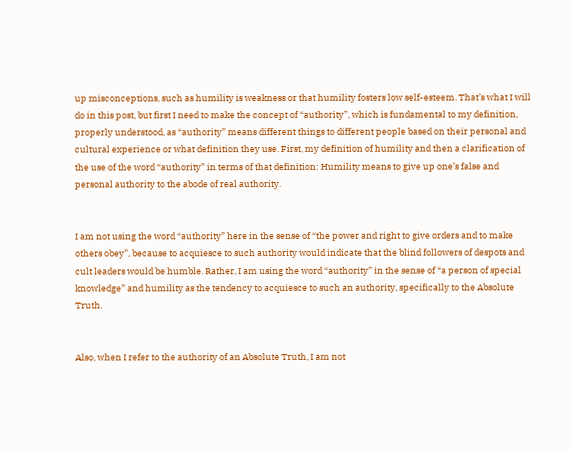up misconceptions, such as humility is weakness or that humility fosters low self-esteem. That’s what I will do in this post, but first I need to make the concept of “authority”, which is fundamental to my definition, properly understood, as “authority” means different things to different people based on their personal and cultural experience or what definition they use. First, my definition of humility and then a clarification of the use of the word “authority” in terms of that definition: Humility means to give up one’s false and personal authority to the abode of real authority.


I am not using the word “authority” here in the sense of “the power and right to give orders and to make others obey”, because to acquiesce to such authority would indicate that the blind followers of despots and cult leaders would be humble. Rather, I am using the word “authority” in the sense of “a person of special knowledge” and humility as the tendency to acquiesce to such an authority, specifically to the Absolute Truth.


Also, when I refer to the authority of an Absolute Truth, I am not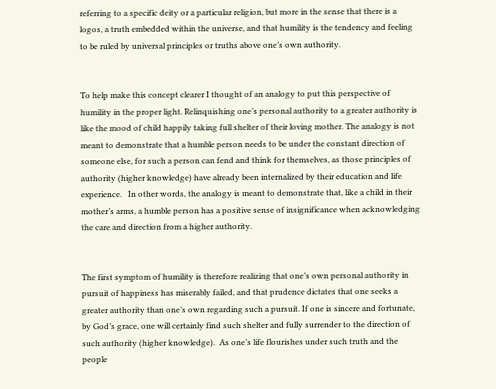referring to a specific deity or a particular religion, but more in the sense that there is a logos, a truth embedded within the universe, and that humility is the tendency and feeling to be ruled by universal principles or truths above one’s own authority.


To help make this concept clearer I thought of an analogy to put this perspective of humility in the proper light. Relinquishing one’s personal authority to a greater authority is like the mood of child happily taking full shelter of their loving mother. The analogy is not meant to demonstrate that a humble person needs to be under the constant direction of someone else, for such a person can fend and think for themselves, as those principles of authority (higher knowledge) have already been internalized by their education and life experience.   In other words, the analogy is meant to demonstrate that, like a child in their mother’s arms, a humble person has a positive sense of insignificance when acknowledging the care and direction from a higher authority.


The first symptom of humility is therefore realizing that one’s own personal authority in pursuit of happiness has miserably failed, and that prudence dictates that one seeks a greater authority than one’s own regarding such a pursuit. If one is sincere and fortunate, by God’s grace, one will certainly find such shelter and fully surrender to the direction of such authority (higher knowledge).  As one’s life flourishes under such truth and the people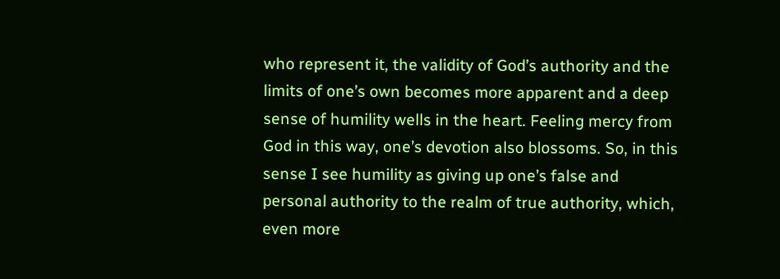who represent it, the validity of God’s authority and the limits of one’s own becomes more apparent and a deep sense of humility wells in the heart. Feeling mercy from God in this way, one’s devotion also blossoms. So, in this sense I see humility as giving up one’s false and personal authority to the realm of true authority, which, even more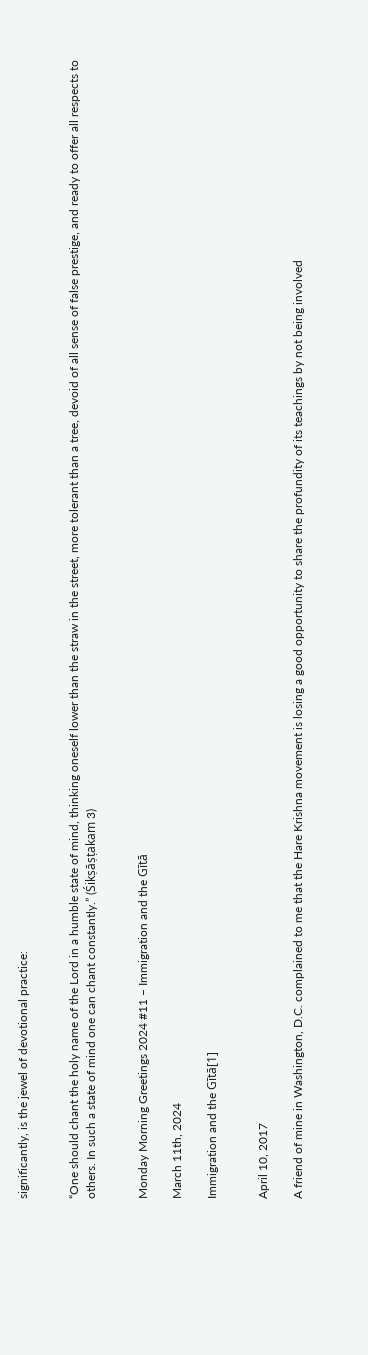significantly, is the jewel of devotional practice:


“One should chant the holy name of the Lord in a humble state of mind, thinking oneself lower than the straw in the street, more tolerant than a tree, devoid of all sense of false prestige, and ready to offer all respects to others. In such a state of mind one can chant constantly.” (Śikṣāṣṭakam 3)


Monday Morning Greetings 2024 #11 – Immigration and the Gītā

March 11th, 2024

Immigration and the Gītā[1]


April 10, 2017

A friend of mine in Washington, D.C. complained to me that the Hare Krishna movement is losing a good opportunity to share the profundity of its teachings by not being involved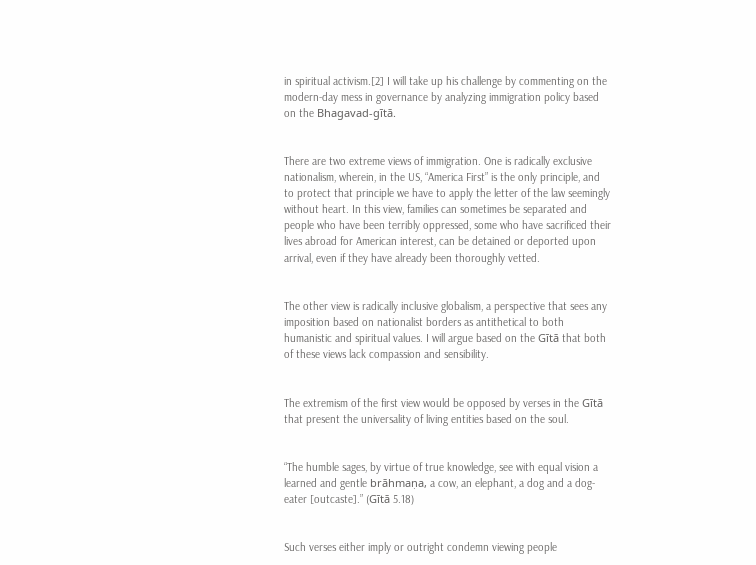in spiritual activism.[2] I will take up his challenge by commenting on the modern-day mess in governance by analyzing immigration policy based on the Bhagavad-gītā.


There are two extreme views of immigration. One is radically exclusive nationalism, wherein, in the US, “America First” is the only principle, and to protect that principle we have to apply the letter of the law seemingly without heart. In this view, families can sometimes be separated and people who have been terribly oppressed, some who have sacrificed their lives abroad for American interest, can be detained or deported upon arrival, even if they have already been thoroughly vetted.


The other view is radically inclusive globalism, a perspective that sees any imposition based on nationalist borders as antithetical to both humanistic and spiritual values. I will argue based on the Gītā that both of these views lack compassion and sensibility.


The extremism of the first view would be opposed by verses in the Gītā that present the universality of living entities based on the soul.


“The humble sages, by virtue of true knowledge, see with equal vision a learned and gentle brāhmaṇa, a cow, an elephant, a dog and a dog-eater [outcaste].” (Gītā 5.18)


Such verses either imply or outright condemn viewing people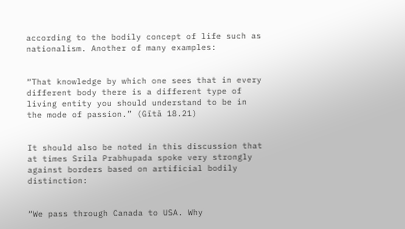according to the bodily concept of life such as nationalism. Another of many examples:


“That knowledge by which one sees that in every different body there is a different type of living entity you should understand to be in the mode of passion.” (Gītā 18.21)


It should also be noted in this discussion that at times Srila Prabhupada spoke very strongly against borders based on artificial bodily distinction:


“We pass through Canada to USA. Why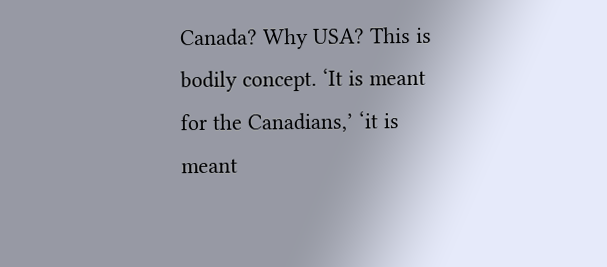Canada? Why USA? This is bodily concept. ‘It is meant for the Canadians,’ ‘it is meant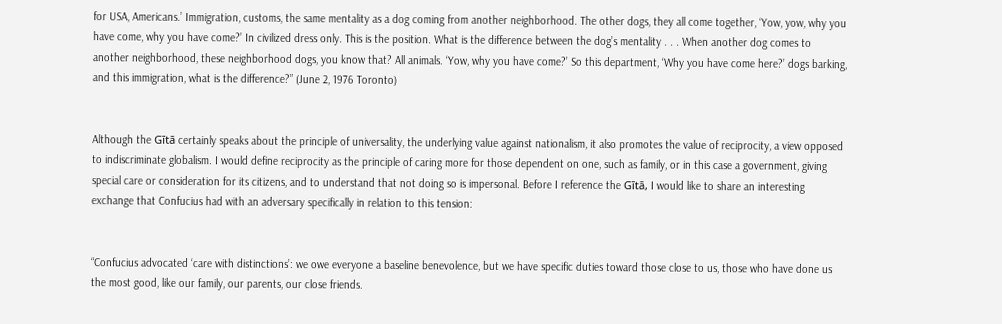for USA, Americans.’ Immigration, customs, the same mentality as a dog coming from another neighborhood. The other dogs, they all come together, ‘Yow, yow, why you have come, why you have come?’ In civilized dress only. This is the position. What is the difference between the dog’s mentality . . . When another dog comes to another neighborhood, these neighborhood dogs, you know that? All animals. ‘Yow, why you have come?’ So this department, ‘Why you have come here?’ dogs barking, and this immigration, what is the difference?” (June 2, 1976 Toronto)


Although the Gītā certainly speaks about the principle of universality, the underlying value against nationalism, it also promotes the value of reciprocity, a view opposed to indiscriminate globalism. I would define reciprocity as the principle of caring more for those dependent on one, such as family, or in this case a government, giving special care or consideration for its citizens, and to understand that not doing so is impersonal. Before I reference the Gītā, I would like to share an interesting exchange that Confucius had with an adversary specifically in relation to this tension:


“Confucius advocated ‘care with distinctions’: we owe everyone a baseline benevolence, but we have specific duties toward those close to us, those who have done us the most good, like our family, our parents, our close friends.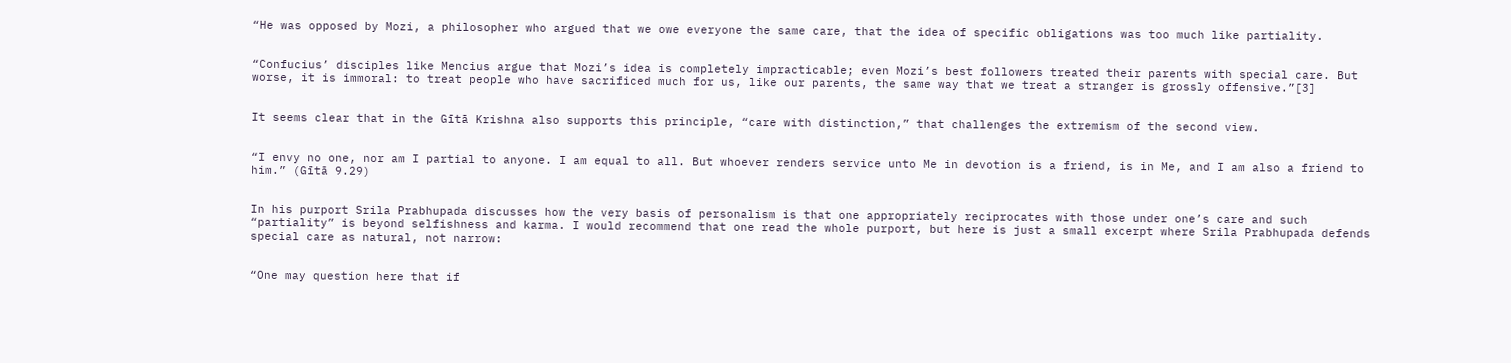“He was opposed by Mozi, a philosopher who argued that we owe everyone the same care, that the idea of specific obligations was too much like partiality.


“Confucius’ disciples like Mencius argue that Mozi’s idea is completely impracticable; even Mozi’s best followers treated their parents with special care. But worse, it is immoral: to treat people who have sacrificed much for us, like our parents, the same way that we treat a stranger is grossly offensive.”[3]


It seems clear that in the Gītā Krishna also supports this principle, “care with distinction,” that challenges the extremism of the second view.


“I envy no one, nor am I partial to anyone. I am equal to all. But whoever renders service unto Me in devotion is a friend, is in Me, and I am also a friend to him.” (Gītā 9.29)


In his purport Srila Prabhupada discusses how the very basis of personalism is that one appropriately reciprocates with those under one’s care and such “partiality” is beyond selfishness and karma. I would recommend that one read the whole purport, but here is just a small excerpt where Srila Prabhupada defends special care as natural, not narrow:


“One may question here that if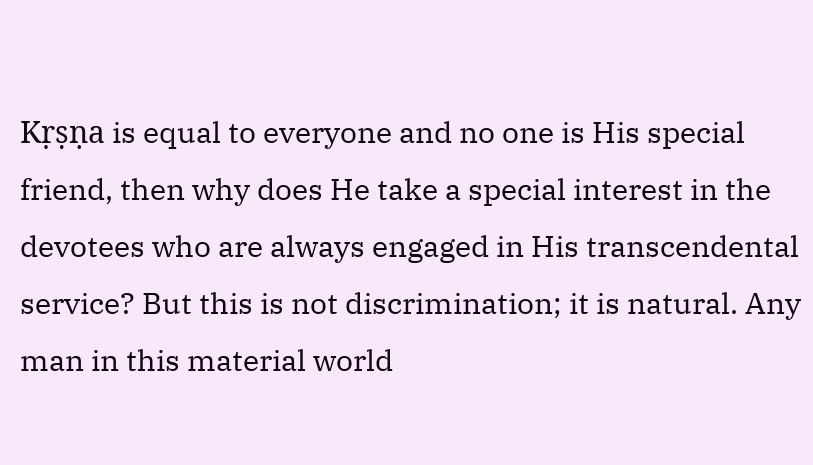Kṛṣṇa is equal to everyone and no one is His special friend, then why does He take a special interest in the devotees who are always engaged in His transcendental service? But this is not discrimination; it is natural. Any man in this material world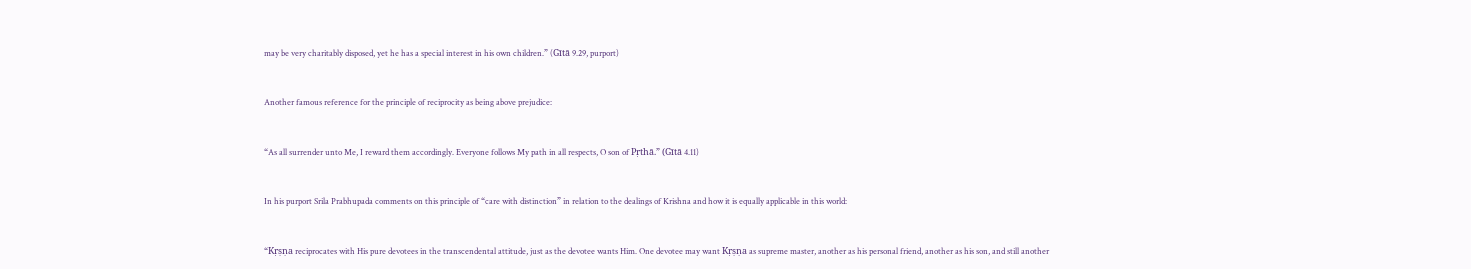may be very charitably disposed, yet he has a special interest in his own children.” (Gītā 9.29, purport)


Another famous reference for the principle of reciprocity as being above prejudice:


“As all surrender unto Me, I reward them accordingly. Everyone follows My path in all respects, O son of Pṛthā.” (Gītā 4.11)


In his purport Srila Prabhupada comments on this principle of “care with distinction” in relation to the dealings of Krishna and how it is equally applicable in this world:


“Kṛṣṇa reciprocates with His pure devotees in the transcendental attitude, just as the devotee wants Him. One devotee may want Kṛṣṇa as supreme master, another as his personal friend, another as his son, and still another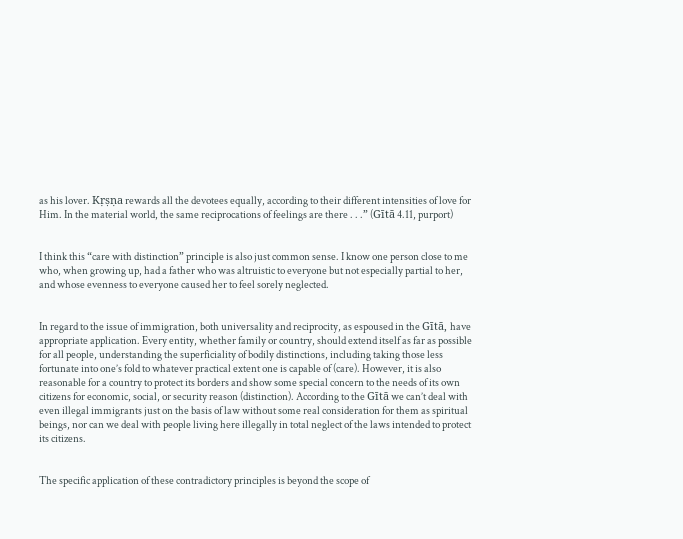as his lover. Kṛṣṇa rewards all the devotees equally, according to their different intensities of love for Him. In the material world, the same reciprocations of feelings are there . . .” (Gītā 4.11, purport)


I think this “care with distinction” principle is also just common sense. I know one person close to me who, when growing up, had a father who was altruistic to everyone but not especially partial to her, and whose evenness to everyone caused her to feel sorely neglected.


In regard to the issue of immigration, both universality and reciprocity, as espoused in the Gītā, have appropriate application. Every entity, whether family or country, should extend itself as far as possible for all people, understanding the superficiality of bodily distinctions, including taking those less fortunate into one’s fold to whatever practical extent one is capable of (care). However, it is also reasonable for a country to protect its borders and show some special concern to the needs of its own citizens for economic, social, or security reason (distinction). According to the Gītā we can’t deal with even illegal immigrants just on the basis of law without some real consideration for them as spiritual beings, nor can we deal with people living here illegally in total neglect of the laws intended to protect its citizens.


The specific application of these contradictory principles is beyond the scope of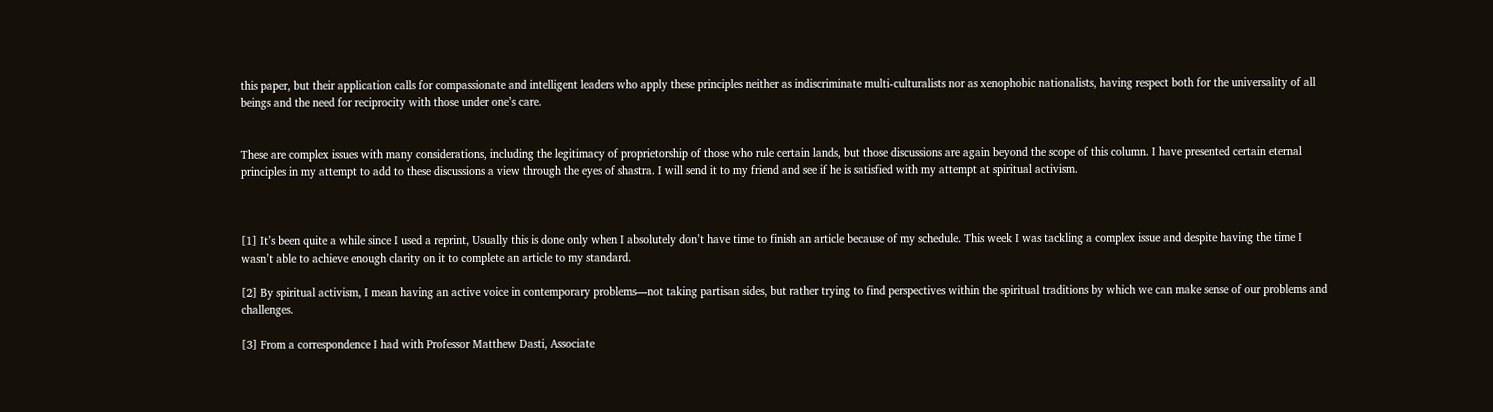this paper, but their application calls for compassionate and intelligent leaders who apply these principles neither as indiscriminate multi-culturalists nor as xenophobic nationalists, having respect both for the universality of all beings and the need for reciprocity with those under one’s care.


These are complex issues with many considerations, including the legitimacy of proprietorship of those who rule certain lands, but those discussions are again beyond the scope of this column. I have presented certain eternal principles in my attempt to add to these discussions a view through the eyes of shastra. I will send it to my friend and see if he is satisfied with my attempt at spiritual activism.



[1] It’s been quite a while since I used a reprint, Usually this is done only when I absolutely don’t have time to finish an article because of my schedule. This week I was tackling a complex issue and despite having the time I wasn’t able to achieve enough clarity on it to complete an article to my standard.

[2] By spiritual activism, I mean having an active voice in contemporary problems—not taking partisan sides, but rather trying to find perspectives within the spiritual traditions by which we can make sense of our problems and challenges.

[3] From a correspondence I had with Professor Matthew Dasti, Associate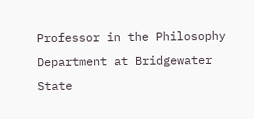Professor in the Philosophy Department at Bridgewater State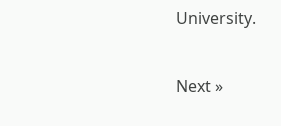University.


Next »